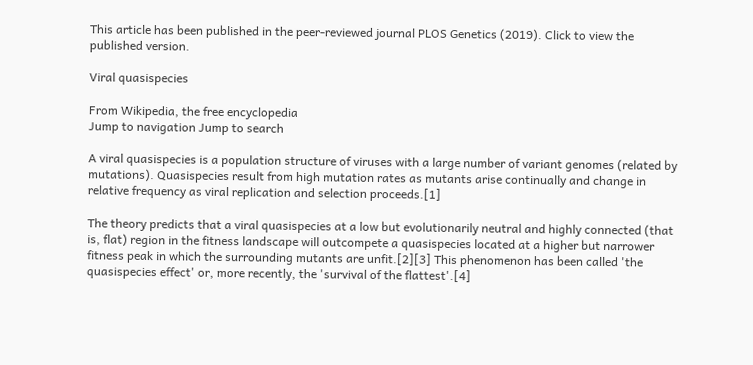This article has been published in the peer-reviewed journal PLOS Genetics (2019). Click to view the published version.

Viral quasispecies

From Wikipedia, the free encyclopedia
Jump to navigation Jump to search

A viral quasispecies is a population structure of viruses with a large number of variant genomes (related by mutations). Quasispecies result from high mutation rates as mutants arise continually and change in relative frequency as viral replication and selection proceeds.[1]

The theory predicts that a viral quasispecies at a low but evolutionarily neutral and highly connected (that is, flat) region in the fitness landscape will outcompete a quasispecies located at a higher but narrower fitness peak in which the surrounding mutants are unfit.[2][3] This phenomenon has been called 'the quasispecies effect' or, more recently, the 'survival of the flattest'.[4]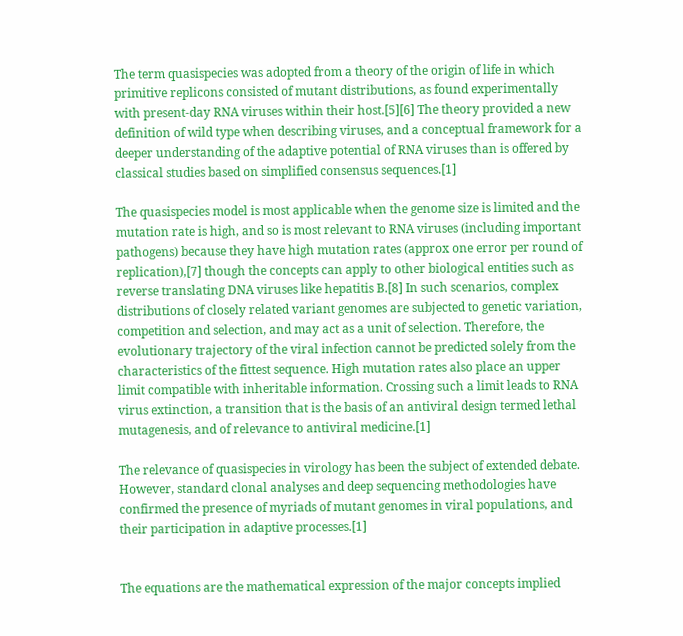The term quasispecies was adopted from a theory of the origin of life in which primitive replicons consisted of mutant distributions, as found experimentally with present-day RNA viruses within their host.[5][6] The theory provided a new definition of wild type when describing viruses, and a conceptual framework for a deeper understanding of the adaptive potential of RNA viruses than is offered by classical studies based on simplified consensus sequences.[1]

The quasispecies model is most applicable when the genome size is limited and the mutation rate is high, and so is most relevant to RNA viruses (including important pathogens) because they have high mutation rates (approx one error per round of replication),[7] though the concepts can apply to other biological entities such as reverse translating DNA viruses like hepatitis B.[8] In such scenarios, complex distributions of closely related variant genomes are subjected to genetic variation, competition and selection, and may act as a unit of selection. Therefore, the evolutionary trajectory of the viral infection cannot be predicted solely from the characteristics of the fittest sequence. High mutation rates also place an upper limit compatible with inheritable information. Crossing such a limit leads to RNA virus extinction, a transition that is the basis of an antiviral design termed lethal mutagenesis, and of relevance to antiviral medicine.[1]

The relevance of quasispecies in virology has been the subject of extended debate. However, standard clonal analyses and deep sequencing methodologies have confirmed the presence of myriads of mutant genomes in viral populations, and their participation in adaptive processes.[1]


The equations are the mathematical expression of the major concepts implied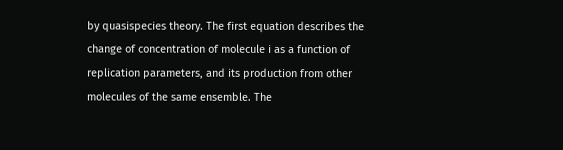by quasispecies theory. The first equation describes the change of concentration of molecule i as a function of replication parameters, and its production from other molecules of the same ensemble. The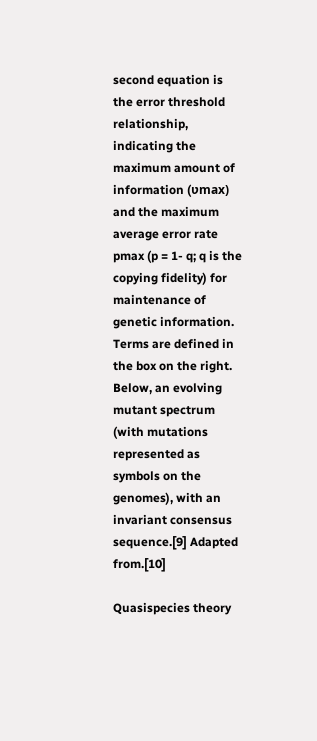second equation is the error threshold relationship, indicating the maximum amount of information (ʋmax) and the maximum average error rate pmax (p = 1- q; q is the copying fidelity) for maintenance of genetic information. Terms are defined in the box on the right. Below, an evolving mutant spectrum (with mutations represented as symbols on the genomes), with an invariant consensus sequence.[9] Adapted from.[10]

Quasispecies theory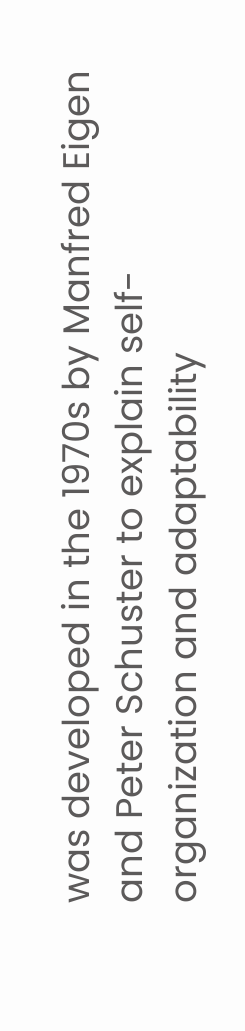was developed in the 1970s by Manfred Eigen and Peter Schuster to explain self-organization and adaptability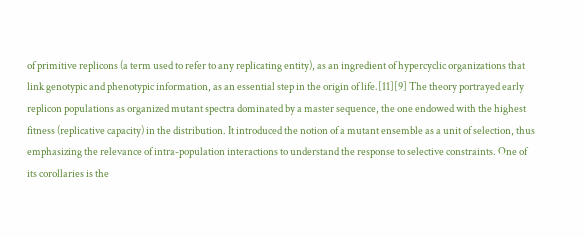of primitive replicons (a term used to refer to any replicating entity), as an ingredient of hypercyclic organizations that link genotypic and phenotypic information, as an essential step in the origin of life.[11][9] The theory portrayed early replicon populations as organized mutant spectra dominated by a master sequence, the one endowed with the highest fitness (replicative capacity) in the distribution. It introduced the notion of a mutant ensemble as a unit of selection, thus emphasizing the relevance of intra-population interactions to understand the response to selective constraints. One of its corollaries is the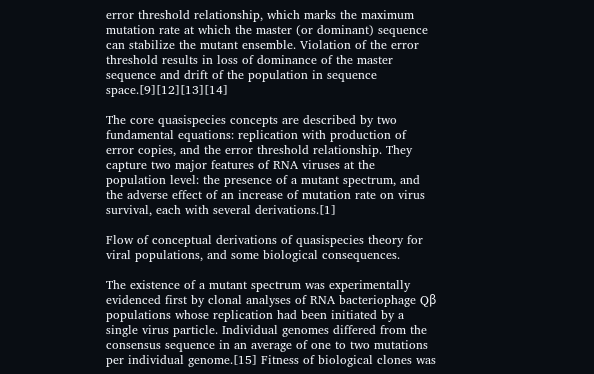error threshold relationship, which marks the maximum mutation rate at which the master (or dominant) sequence can stabilize the mutant ensemble. Violation of the error threshold results in loss of dominance of the master sequence and drift of the population in sequence space.[9][12][13][14]

The core quasispecies concepts are described by two fundamental equations: replication with production of error copies, and the error threshold relationship. They capture two major features of RNA viruses at the population level: the presence of a mutant spectrum, and the adverse effect of an increase of mutation rate on virus survival, each with several derivations.[1]

Flow of conceptual derivations of quasispecies theory for viral populations, and some biological consequences.

The existence of a mutant spectrum was experimentally evidenced first by clonal analyses of RNA bacteriophage Qβ populations whose replication had been initiated by a single virus particle. Individual genomes differed from the consensus sequence in an average of one to two mutations per individual genome.[15] Fitness of biological clones was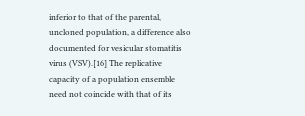inferior to that of the parental, uncloned population, a difference also documented for vesicular stomatitis virus (VSV).[16] The replicative capacity of a population ensemble need not coincide with that of its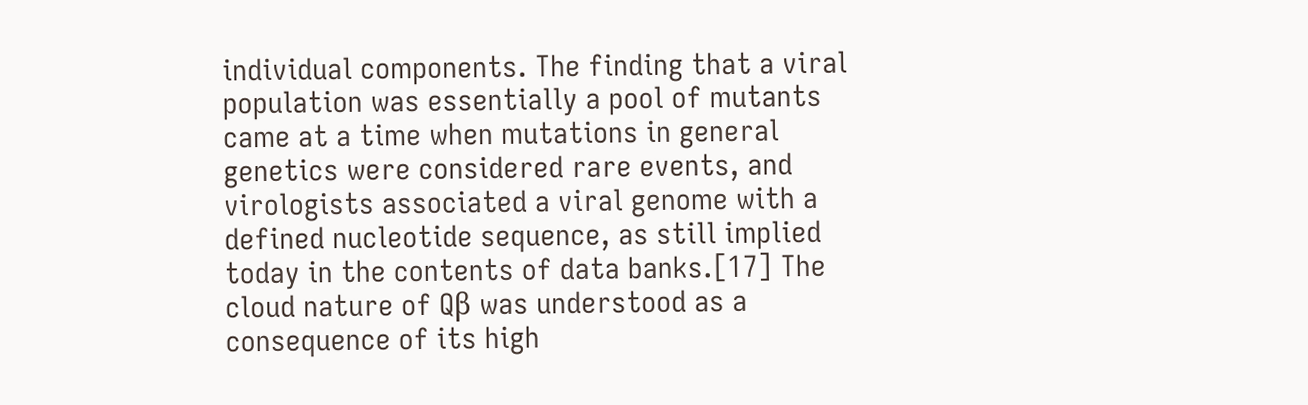individual components. The finding that a viral population was essentially a pool of mutants came at a time when mutations in general genetics were considered rare events, and virologists associated a viral genome with a defined nucleotide sequence, as still implied today in the contents of data banks.[17] The cloud nature of Qβ was understood as a consequence of its high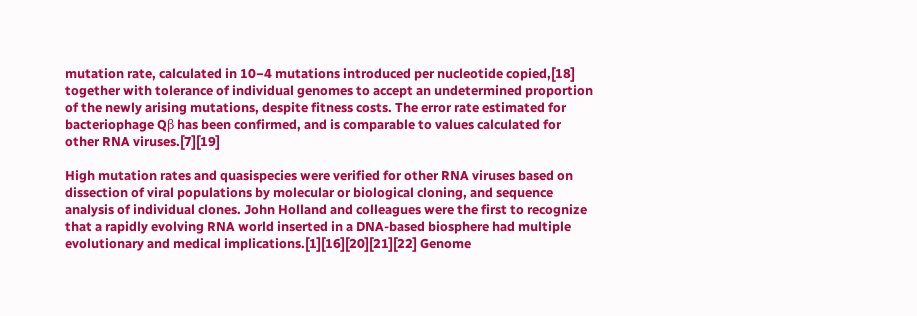mutation rate, calculated in 10−4 mutations introduced per nucleotide copied,[18] together with tolerance of individual genomes to accept an undetermined proportion of the newly arising mutations, despite fitness costs. The error rate estimated for bacteriophage Qβ has been confirmed, and is comparable to values calculated for other RNA viruses.[7][19]

High mutation rates and quasispecies were verified for other RNA viruses based on dissection of viral populations by molecular or biological cloning, and sequence analysis of individual clones. John Holland and colleagues were the first to recognize that a rapidly evolving RNA world inserted in a DNA-based biosphere had multiple evolutionary and medical implications.[1][16][20][21][22] Genome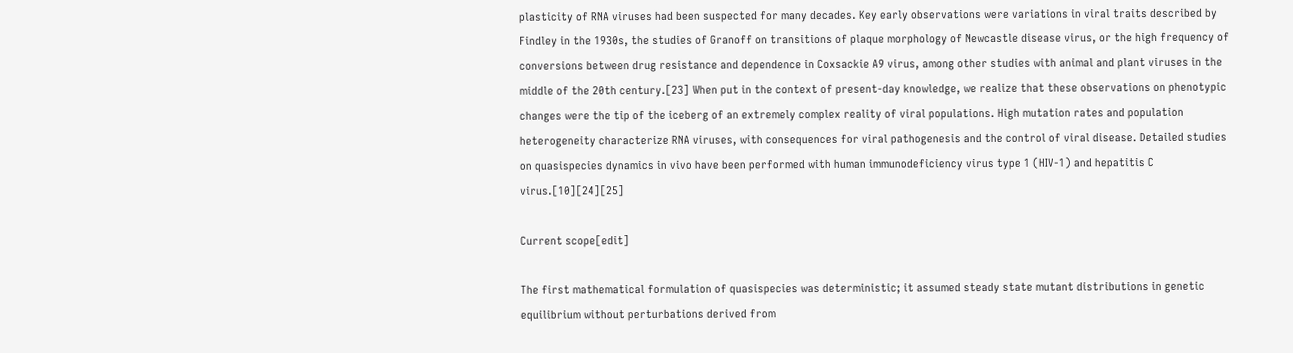plasticity of RNA viruses had been suspected for many decades. Key early observations were variations in viral traits described by Findley in the 1930s, the studies of Granoff on transitions of plaque morphology of Newcastle disease virus, or the high frequency of conversions between drug resistance and dependence in Coxsackie A9 virus, among other studies with animal and plant viruses in the middle of the 20th century.[23] When put in the context of present-day knowledge, we realize that these observations on phenotypic changes were the tip of the iceberg of an extremely complex reality of viral populations. High mutation rates and population heterogeneity characterize RNA viruses, with consequences for viral pathogenesis and the control of viral disease. Detailed studies on quasispecies dynamics in vivo have been performed with human immunodeficiency virus type 1 (HIV-1) and hepatitis C virus.[10][24][25]

Current scope[edit]

The first mathematical formulation of quasispecies was deterministic; it assumed steady state mutant distributions in genetic equilibrium without perturbations derived from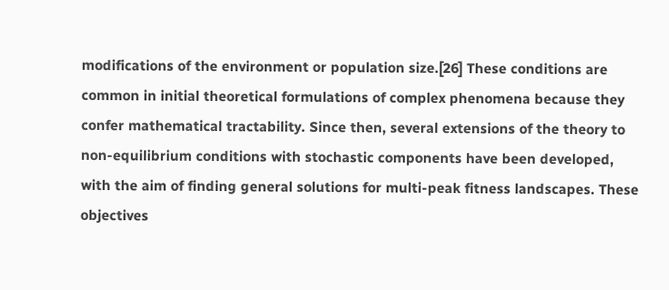modifications of the environment or population size.[26] These conditions are common in initial theoretical formulations of complex phenomena because they confer mathematical tractability. Since then, several extensions of the theory to non-equilibrium conditions with stochastic components have been developed, with the aim of finding general solutions for multi-peak fitness landscapes. These objectives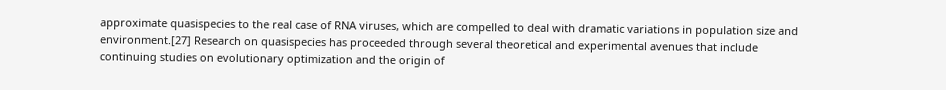approximate quasispecies to the real case of RNA viruses, which are compelled to deal with dramatic variations in population size and environment.[27] Research on quasispecies has proceeded through several theoretical and experimental avenues that include continuing studies on evolutionary optimization and the origin of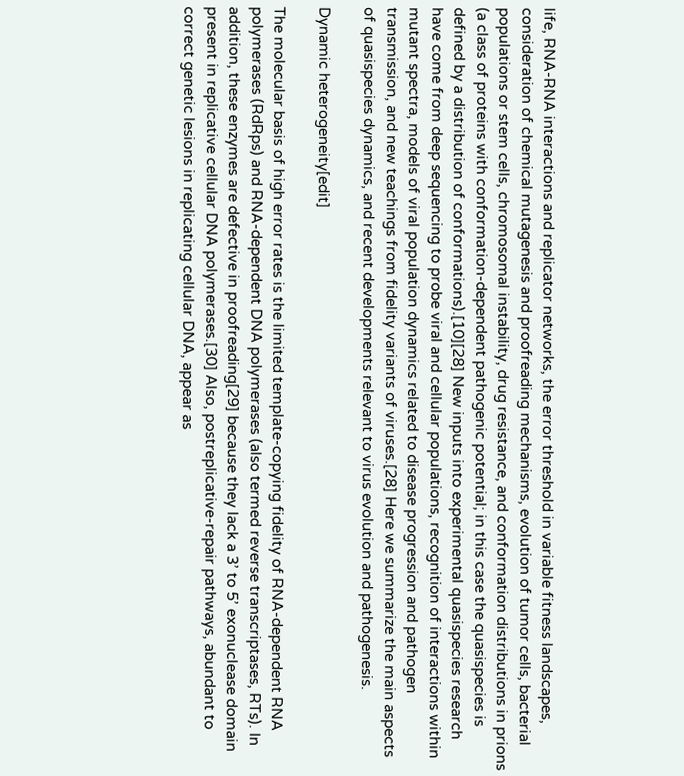life, RNA-RNA interactions and replicator networks, the error threshold in variable fitness landscapes, consideration of chemical mutagenesis and proofreading mechanisms, evolution of tumor cells, bacterial populations or stem cells, chromosomal instability, drug resistance, and conformation distributions in prions (a class of proteins with conformation-dependent pathogenic potential; in this case the quasispecies is defined by a distribution of conformations).[10][28] New inputs into experimental quasispecies research have come from deep sequencing to probe viral and cellular populations, recognition of interactions within mutant spectra, models of viral population dynamics related to disease progression and pathogen transmission, and new teachings from fidelity variants of viruses.[28] Here we summarize the main aspects of quasispecies dynamics, and recent developments relevant to virus evolution and pathogenesis.

Dynamic heterogeneity[edit]

The molecular basis of high error rates is the limited template-copying fidelity of RNA-dependent RNA polymerases (RdRps) and RNA-dependent DNA polymerases (also termed reverse transcriptases, RTs). In addition, these enzymes are defective in proofreading[29] because they lack a 3’ to 5’ exonuclease domain present in replicative cellular DNA polymerases.[30] Also, postreplicative-repair pathways, abundant to correct genetic lesions in replicating cellular DNA, appear as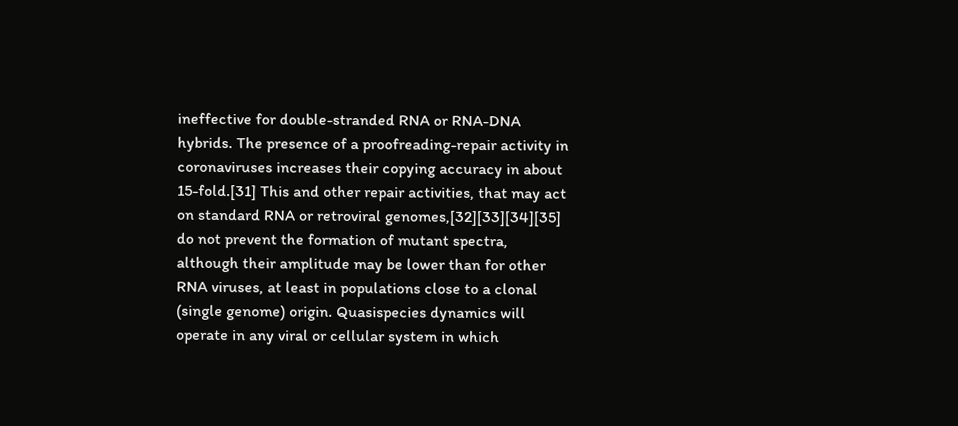ineffective for double-stranded RNA or RNA-DNA hybrids. The presence of a proofreading-repair activity in coronaviruses increases their copying accuracy in about 15-fold.[31] This and other repair activities, that may act on standard RNA or retroviral genomes,[32][33][34][35] do not prevent the formation of mutant spectra, although their amplitude may be lower than for other RNA viruses, at least in populations close to a clonal (single genome) origin. Quasispecies dynamics will operate in any viral or cellular system in which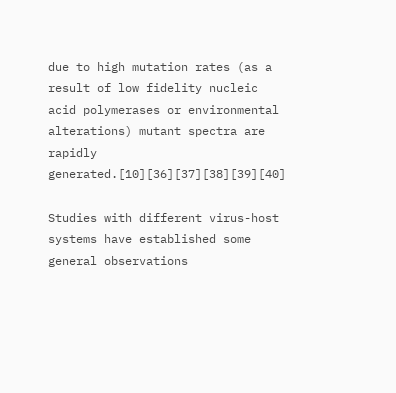due to high mutation rates (as a result of low fidelity nucleic acid polymerases or environmental alterations) mutant spectra are rapidly generated.[10][36][37][38][39][40]

Studies with different virus-host systems have established some general observations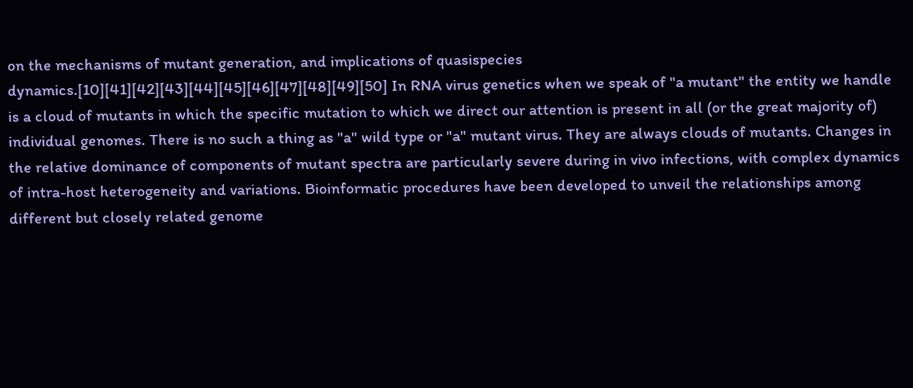on the mechanisms of mutant generation, and implications of quasispecies dynamics.[10][41][42][43][44][45][46][47][48][49][50] In RNA virus genetics when we speak of "a mutant" the entity we handle is a cloud of mutants in which the specific mutation to which we direct our attention is present in all (or the great majority of) individual genomes. There is no such a thing as "a" wild type or "a" mutant virus. They are always clouds of mutants. Changes in the relative dominance of components of mutant spectra are particularly severe during in vivo infections, with complex dynamics of intra-host heterogeneity and variations. Bioinformatic procedures have been developed to unveil the relationships among different but closely related genome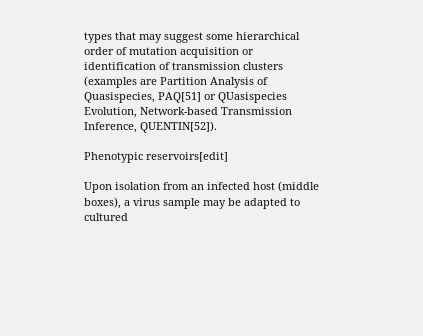types that may suggest some hierarchical order of mutation acquisition or identification of transmission clusters (examples are Partition Analysis of Quasispecies, PAQ[51] or QUasispecies Evolution, Network-based Transmission Inference, QUENTIN[52]).

Phenotypic reservoirs[edit]

Upon isolation from an infected host (middle boxes), a virus sample may be adapted to cultured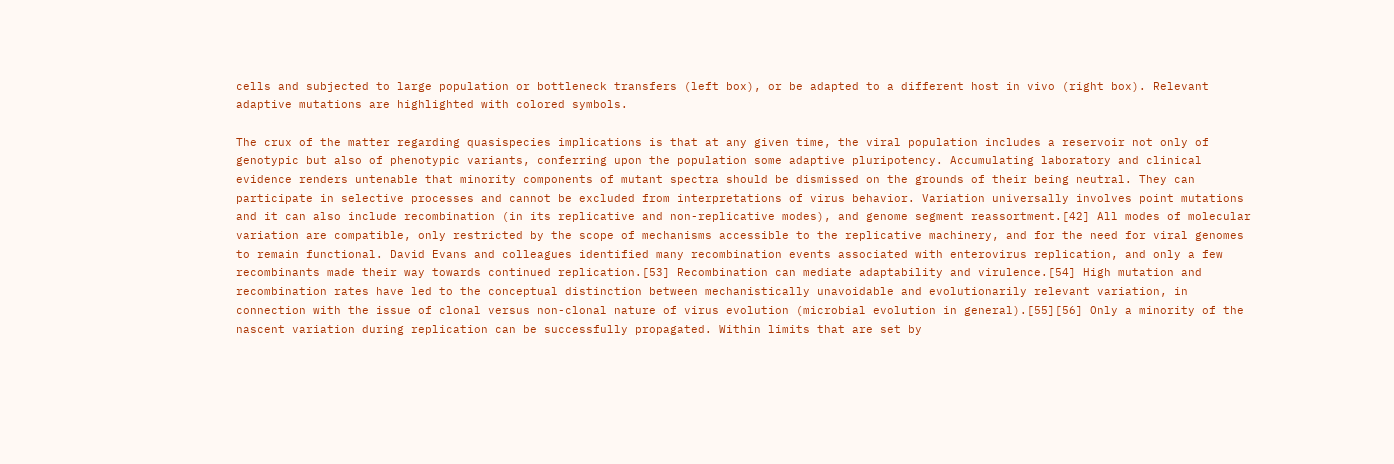cells and subjected to large population or bottleneck transfers (left box), or be adapted to a different host in vivo (right box). Relevant adaptive mutations are highlighted with colored symbols.

The crux of the matter regarding quasispecies implications is that at any given time, the viral population includes a reservoir not only of genotypic but also of phenotypic variants, conferring upon the population some adaptive pluripotency. Accumulating laboratory and clinical evidence renders untenable that minority components of mutant spectra should be dismissed on the grounds of their being neutral. They can participate in selective processes and cannot be excluded from interpretations of virus behavior. Variation universally involves point mutations and it can also include recombination (in its replicative and non-replicative modes), and genome segment reassortment.[42] All modes of molecular variation are compatible, only restricted by the scope of mechanisms accessible to the replicative machinery, and for the need for viral genomes to remain functional. David Evans and colleagues identified many recombination events associated with enterovirus replication, and only a few recombinants made their way towards continued replication.[53] Recombination can mediate adaptability and virulence.[54] High mutation and recombination rates have led to the conceptual distinction between mechanistically unavoidable and evolutionarily relevant variation, in connection with the issue of clonal versus non-clonal nature of virus evolution (microbial evolution in general).[55][56] Only a minority of the nascent variation during replication can be successfully propagated. Within limits that are set by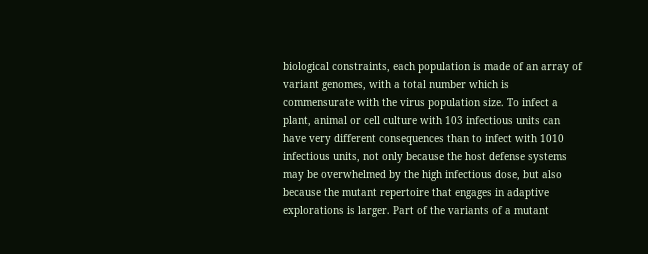biological constraints, each population is made of an array of variant genomes, with a total number which is commensurate with the virus population size. To infect a plant, animal or cell culture with 103 infectious units can have very different consequences than to infect with 1010 infectious units, not only because the host defense systems may be overwhelmed by the high infectious dose, but also because the mutant repertoire that engages in adaptive explorations is larger. Part of the variants of a mutant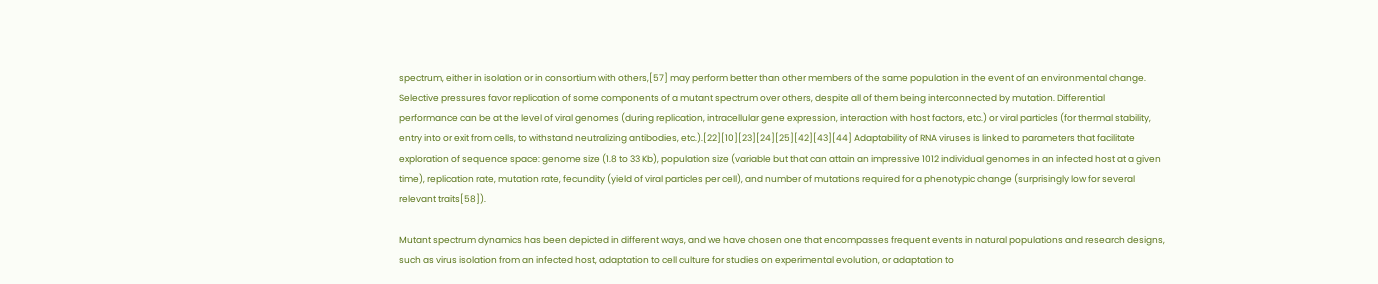spectrum, either in isolation or in consortium with others,[57] may perform better than other members of the same population in the event of an environmental change. Selective pressures favor replication of some components of a mutant spectrum over others, despite all of them being interconnected by mutation. Differential performance can be at the level of viral genomes (during replication, intracellular gene expression, interaction with host factors, etc.) or viral particles (for thermal stability, entry into or exit from cells, to withstand neutralizing antibodies, etc.).[22][10][23][24][25][42][43][44] Adaptability of RNA viruses is linked to parameters that facilitate exploration of sequence space: genome size (1.8 to 33 Kb), population size (variable but that can attain an impressive 1012 individual genomes in an infected host at a given time), replication rate, mutation rate, fecundity (yield of viral particles per cell), and number of mutations required for a phenotypic change (surprisingly low for several relevant traits[58]).

Mutant spectrum dynamics has been depicted in different ways, and we have chosen one that encompasses frequent events in natural populations and research designs, such as virus isolation from an infected host, adaptation to cell culture for studies on experimental evolution, or adaptation to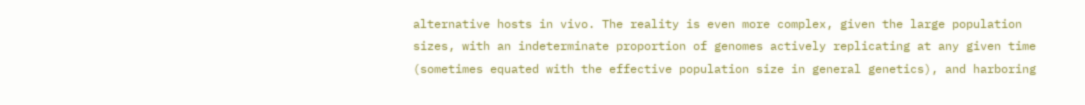alternative hosts in vivo. The reality is even more complex, given the large population sizes, with an indeterminate proportion of genomes actively replicating at any given time (sometimes equated with the effective population size in general genetics), and harboring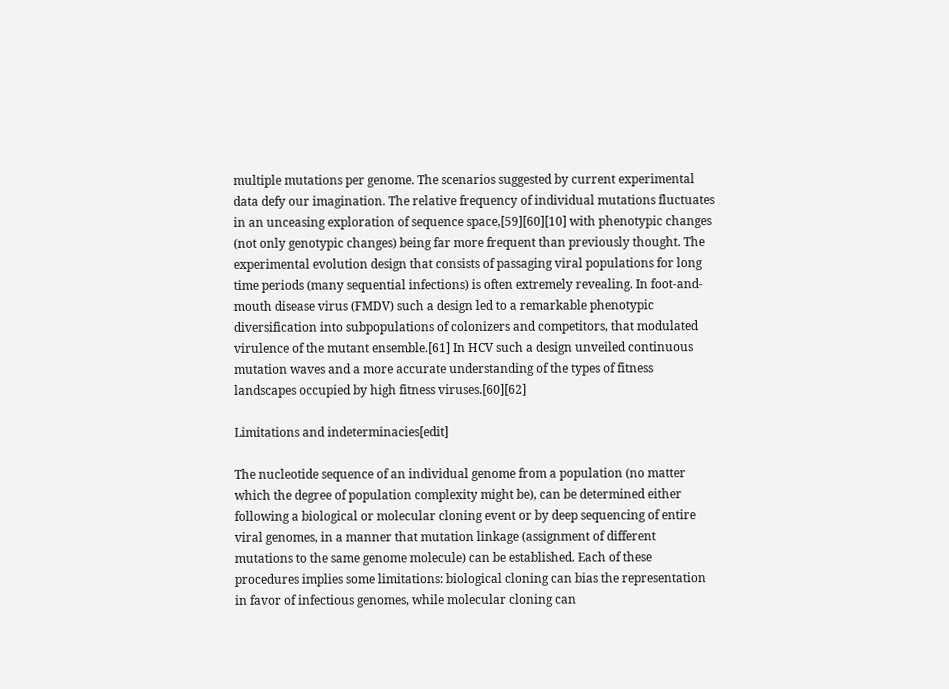multiple mutations per genome. The scenarios suggested by current experimental data defy our imagination. The relative frequency of individual mutations fluctuates in an unceasing exploration of sequence space,[59][60][10] with phenotypic changes (not only genotypic changes) being far more frequent than previously thought. The experimental evolution design that consists of passaging viral populations for long time periods (many sequential infections) is often extremely revealing. In foot-and-mouth disease virus (FMDV) such a design led to a remarkable phenotypic diversification into subpopulations of colonizers and competitors, that modulated virulence of the mutant ensemble.[61] In HCV such a design unveiled continuous mutation waves and a more accurate understanding of the types of fitness landscapes occupied by high fitness viruses.[60][62]

Limitations and indeterminacies[edit]

The nucleotide sequence of an individual genome from a population (no matter which the degree of population complexity might be), can be determined either following a biological or molecular cloning event or by deep sequencing of entire viral genomes, in a manner that mutation linkage (assignment of different mutations to the same genome molecule) can be established. Each of these procedures implies some limitations: biological cloning can bias the representation in favor of infectious genomes, while molecular cloning can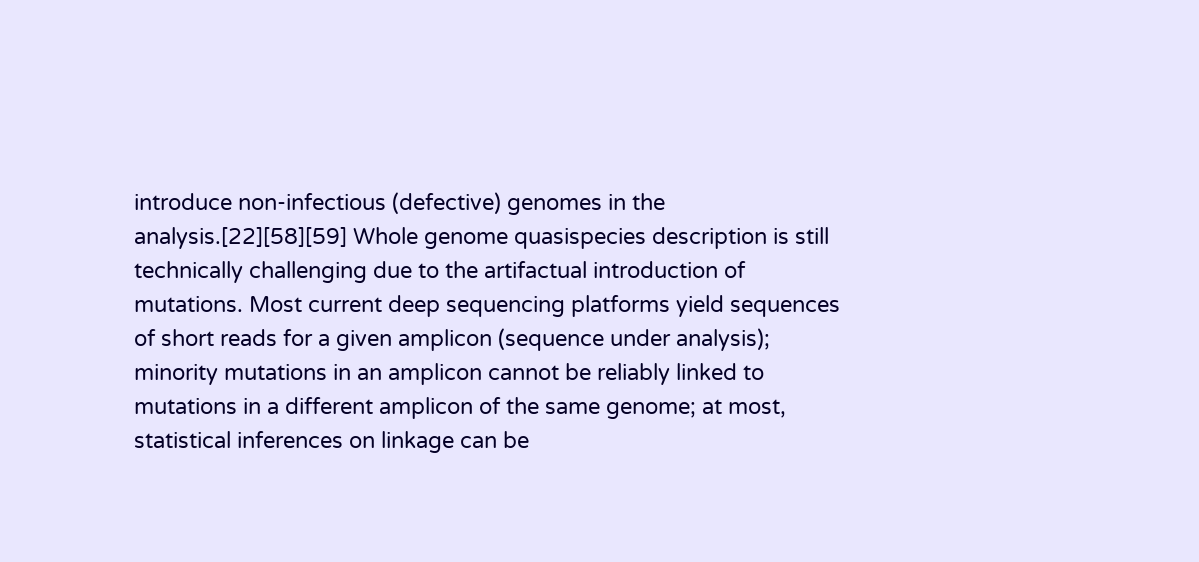introduce non-infectious (defective) genomes in the analysis.[22][58][59] Whole genome quasispecies description is still technically challenging due to the artifactual introduction of mutations. Most current deep sequencing platforms yield sequences of short reads for a given amplicon (sequence under analysis); minority mutations in an amplicon cannot be reliably linked to mutations in a different amplicon of the same genome; at most, statistical inferences on linkage can be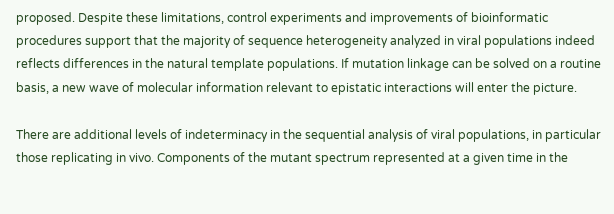proposed. Despite these limitations, control experiments and improvements of bioinformatic procedures support that the majority of sequence heterogeneity analyzed in viral populations indeed reflects differences in the natural template populations. If mutation linkage can be solved on a routine basis, a new wave of molecular information relevant to epistatic interactions will enter the picture.

There are additional levels of indeterminacy in the sequential analysis of viral populations, in particular those replicating in vivo. Components of the mutant spectrum represented at a given time in the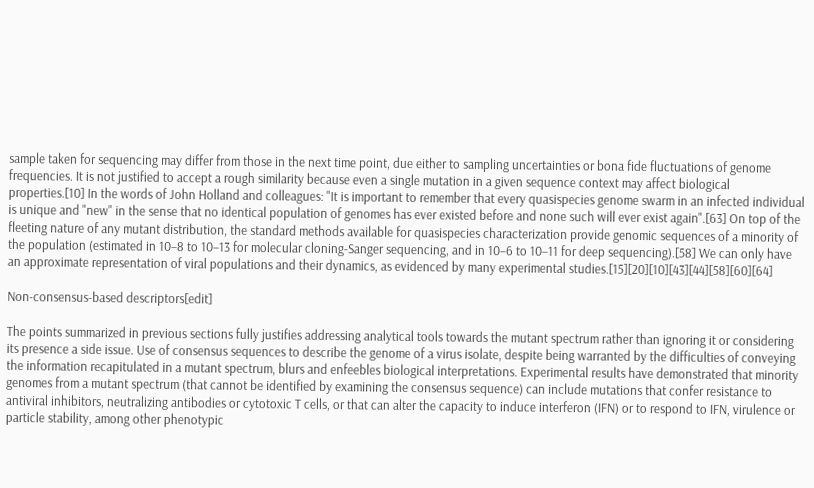sample taken for sequencing may differ from those in the next time point, due either to sampling uncertainties or bona fide fluctuations of genome frequencies. It is not justified to accept a rough similarity because even a single mutation in a given sequence context may affect biological properties.[10] In the words of John Holland and colleagues: "It is important to remember that every quasispecies genome swarm in an infected individual is unique and "new" in the sense that no identical population of genomes has ever existed before and none such will ever exist again".[63] On top of the fleeting nature of any mutant distribution, the standard methods available for quasispecies characterization provide genomic sequences of a minority of the population (estimated in 10−8 to 10−13 for molecular cloning-Sanger sequencing, and in 10−6 to 10−11 for deep sequencing).[58] We can only have an approximate representation of viral populations and their dynamics, as evidenced by many experimental studies.[15][20][10][43][44][58][60][64]

Non-consensus-based descriptors[edit]

The points summarized in previous sections fully justifies addressing analytical tools towards the mutant spectrum rather than ignoring it or considering its presence a side issue. Use of consensus sequences to describe the genome of a virus isolate, despite being warranted by the difficulties of conveying the information recapitulated in a mutant spectrum, blurs and enfeebles biological interpretations. Experimental results have demonstrated that minority genomes from a mutant spectrum (that cannot be identified by examining the consensus sequence) can include mutations that confer resistance to antiviral inhibitors, neutralizing antibodies or cytotoxic T cells, or that can alter the capacity to induce interferon (IFN) or to respond to IFN, virulence or particle stability, among other phenotypic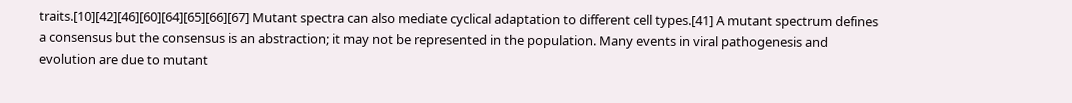traits.[10][42][46][60][64][65][66][67] Mutant spectra can also mediate cyclical adaptation to different cell types.[41] A mutant spectrum defines a consensus but the consensus is an abstraction; it may not be represented in the population. Many events in viral pathogenesis and evolution are due to mutant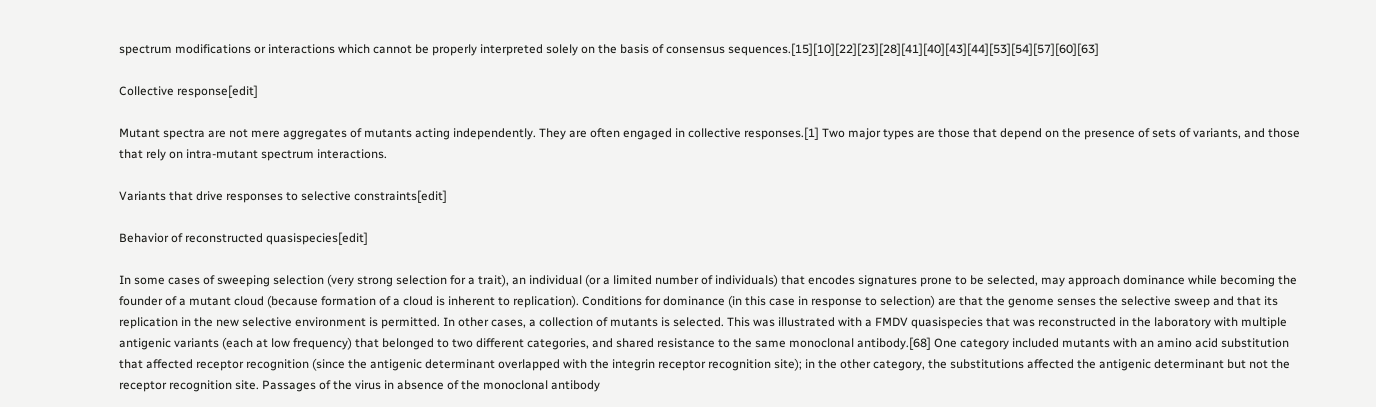spectrum modifications or interactions which cannot be properly interpreted solely on the basis of consensus sequences.[15][10][22][23][28][41][40][43][44][53][54][57][60][63]

Collective response[edit]

Mutant spectra are not mere aggregates of mutants acting independently. They are often engaged in collective responses.[1] Two major types are those that depend on the presence of sets of variants, and those that rely on intra-mutant spectrum interactions.

Variants that drive responses to selective constraints[edit]

Behavior of reconstructed quasispecies[edit]

In some cases of sweeping selection (very strong selection for a trait), an individual (or a limited number of individuals) that encodes signatures prone to be selected, may approach dominance while becoming the founder of a mutant cloud (because formation of a cloud is inherent to replication). Conditions for dominance (in this case in response to selection) are that the genome senses the selective sweep and that its replication in the new selective environment is permitted. In other cases, a collection of mutants is selected. This was illustrated with a FMDV quasispecies that was reconstructed in the laboratory with multiple antigenic variants (each at low frequency) that belonged to two different categories, and shared resistance to the same monoclonal antibody.[68] One category included mutants with an amino acid substitution that affected receptor recognition (since the antigenic determinant overlapped with the integrin receptor recognition site); in the other category, the substitutions affected the antigenic determinant but not the receptor recognition site. Passages of the virus in absence of the monoclonal antibody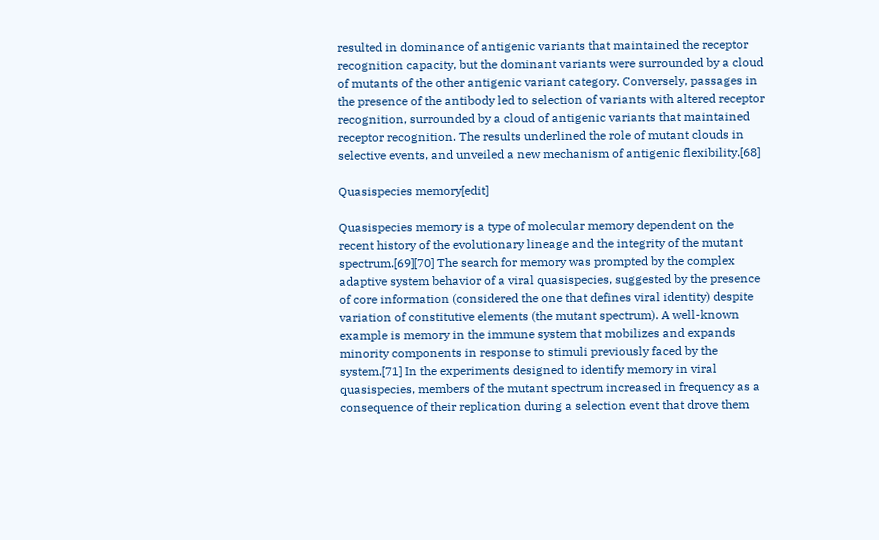resulted in dominance of antigenic variants that maintained the receptor recognition capacity, but the dominant variants were surrounded by a cloud of mutants of the other antigenic variant category. Conversely, passages in the presence of the antibody led to selection of variants with altered receptor recognition, surrounded by a cloud of antigenic variants that maintained receptor recognition. The results underlined the role of mutant clouds in selective events, and unveiled a new mechanism of antigenic flexibility.[68]

Quasispecies memory[edit]

Quasispecies memory is a type of molecular memory dependent on the recent history of the evolutionary lineage and the integrity of the mutant spectrum.[69][70] The search for memory was prompted by the complex adaptive system behavior of a viral quasispecies, suggested by the presence of core information (considered the one that defines viral identity) despite variation of constitutive elements (the mutant spectrum). A well-known example is memory in the immune system that mobilizes and expands minority components in response to stimuli previously faced by the system.[71] In the experiments designed to identify memory in viral quasispecies, members of the mutant spectrum increased in frequency as a consequence of their replication during a selection event that drove them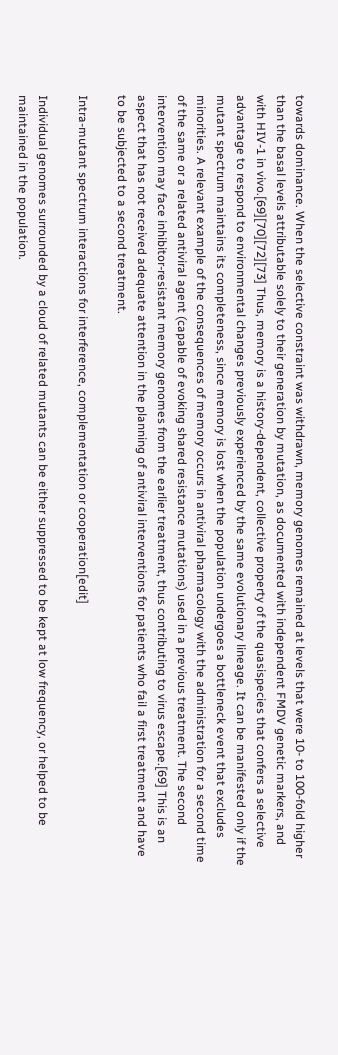towards dominance. When the selective constraint was withdrawn, memory genomes remained at levels that were 10- to 100-fold higher than the basal levels attributable solely to their generation by mutation, as documented with independent FMDV genetic markers, and with HIV-1 in vivo.[69][70][72][73] Thus, memory is a history-dependent, collective property of the quasispecies that confers a selective advantage to respond to environmental changes previously experienced by the same evolutionary lineage. It can be manifested only if the mutant spectrum maintains its completeness, since memory is lost when the population undergoes a bottleneck event that excludes minorities. A relevant example of the consequences of memory occurs in antiviral pharmacology with the administration for a second time of the same or a related antiviral agent (capable of evoking shared resistance mutations) used in a previous treatment. The second intervention may face inhibitor-resistant memory genomes from the earlier treatment, thus contributing to virus escape.[69] This is an aspect that has not received adequate attention in the planning of antiviral interventions for patients who fail a first treatment and have to be subjected to a second treatment.

Intra-mutant spectrum interactions for interference, complementation or cooperation[edit]

Individual genomes surrounded by a cloud of related mutants can be either suppressed to be kept at low frequency, or helped to be maintained in the population.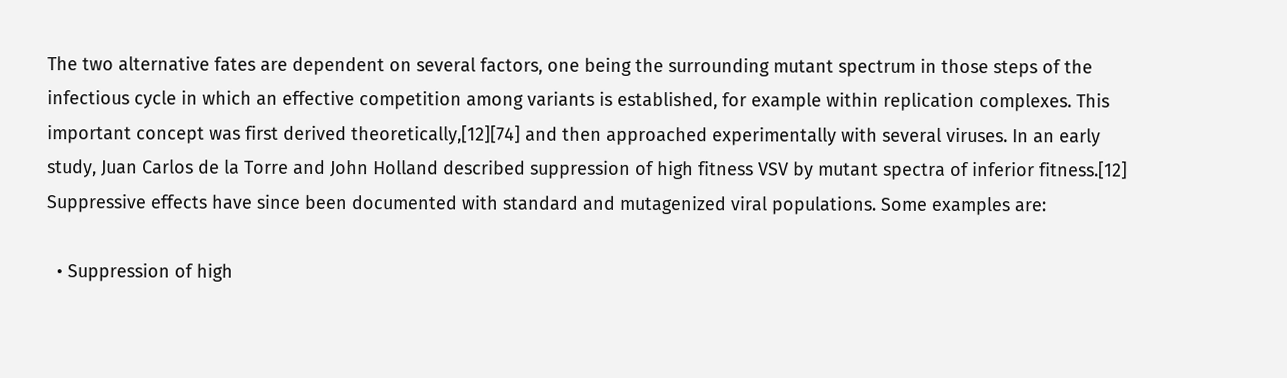The two alternative fates are dependent on several factors, one being the surrounding mutant spectrum in those steps of the infectious cycle in which an effective competition among variants is established, for example within replication complexes. This important concept was first derived theoretically,[12][74] and then approached experimentally with several viruses. In an early study, Juan Carlos de la Torre and John Holland described suppression of high fitness VSV by mutant spectra of inferior fitness.[12] Suppressive effects have since been documented with standard and mutagenized viral populations. Some examples are:

  • Suppression of high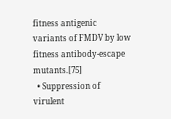fitness antigenic variants of FMDV by low fitness antibody-escape mutants.[75]
  • Suppression of virulent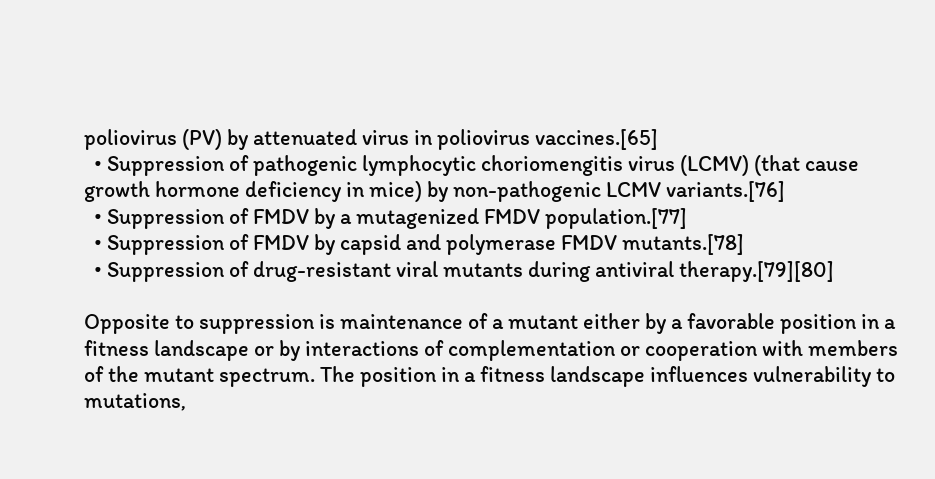poliovirus (PV) by attenuated virus in poliovirus vaccines.[65]
  • Suppression of pathogenic lymphocytic choriomengitis virus (LCMV) (that cause growth hormone deficiency in mice) by non-pathogenic LCMV variants.[76]
  • Suppression of FMDV by a mutagenized FMDV population.[77]
  • Suppression of FMDV by capsid and polymerase FMDV mutants.[78]
  • Suppression of drug-resistant viral mutants during antiviral therapy.[79][80]

Opposite to suppression is maintenance of a mutant either by a favorable position in a fitness landscape or by interactions of complementation or cooperation with members of the mutant spectrum. The position in a fitness landscape influences vulnerability to mutations,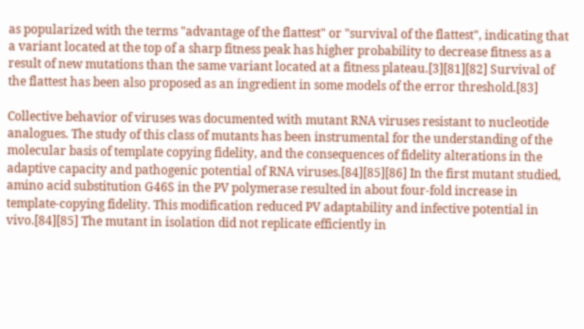as popularized with the terms "advantage of the flattest" or "survival of the flattest", indicating that a variant located at the top of a sharp fitness peak has higher probability to decrease fitness as a result of new mutations than the same variant located at a fitness plateau.[3][81][82] Survival of the flattest has been also proposed as an ingredient in some models of the error threshold.[83]

Collective behavior of viruses was documented with mutant RNA viruses resistant to nucleotide analogues. The study of this class of mutants has been instrumental for the understanding of the molecular basis of template copying fidelity, and the consequences of fidelity alterations in the adaptive capacity and pathogenic potential of RNA viruses.[84][85][86] In the first mutant studied, amino acid substitution G46S in the PV polymerase resulted in about four-fold increase in template-copying fidelity. This modification reduced PV adaptability and infective potential in vivo.[84][85] The mutant in isolation did not replicate efficiently in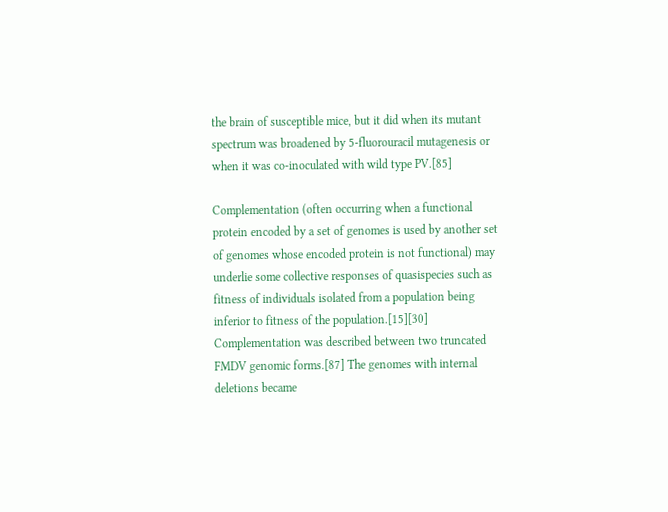the brain of susceptible mice, but it did when its mutant spectrum was broadened by 5-fluorouracil mutagenesis or when it was co-inoculated with wild type PV.[85]

Complementation (often occurring when a functional protein encoded by a set of genomes is used by another set of genomes whose encoded protein is not functional) may underlie some collective responses of quasispecies such as fitness of individuals isolated from a population being inferior to fitness of the population.[15][30] Complementation was described between two truncated FMDV genomic forms.[87] The genomes with internal deletions became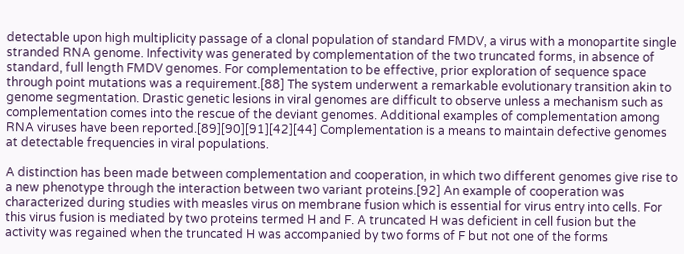detectable upon high multiplicity passage of a clonal population of standard FMDV, a virus with a monopartite single stranded RNA genome. Infectivity was generated by complementation of the two truncated forms, in absence of standard, full length FMDV genomes. For complementation to be effective, prior exploration of sequence space through point mutations was a requirement.[88] The system underwent a remarkable evolutionary transition akin to genome segmentation. Drastic genetic lesions in viral genomes are difficult to observe unless a mechanism such as complementation comes into the rescue of the deviant genomes. Additional examples of complementation among RNA viruses have been reported.[89][90][91][42][44] Complementation is a means to maintain defective genomes at detectable frequencies in viral populations.

A distinction has been made between complementation and cooperation, in which two different genomes give rise to a new phenotype through the interaction between two variant proteins.[92] An example of cooperation was characterized during studies with measles virus on membrane fusion which is essential for virus entry into cells. For this virus fusion is mediated by two proteins termed H and F. A truncated H was deficient in cell fusion but the activity was regained when the truncated H was accompanied by two forms of F but not one of the forms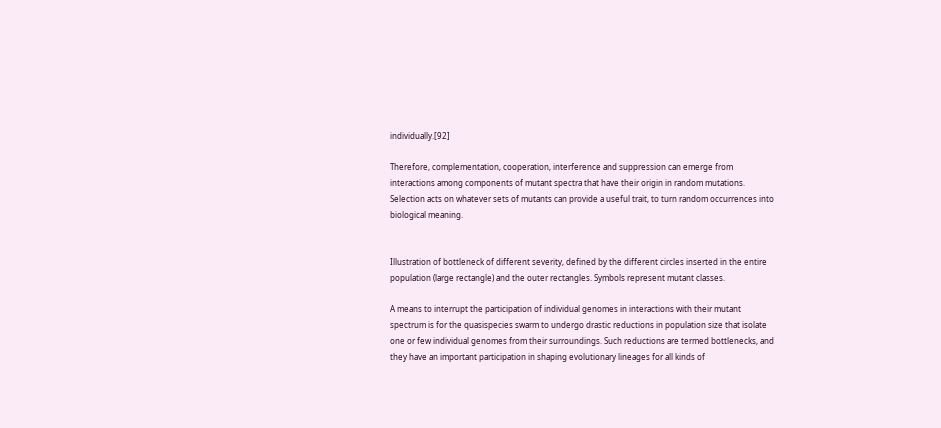individually.[92]

Therefore, complementation, cooperation, interference and suppression can emerge from interactions among components of mutant spectra that have their origin in random mutations. Selection acts on whatever sets of mutants can provide a useful trait, to turn random occurrences into biological meaning.


Illustration of bottleneck of different severity, defined by the different circles inserted in the entire population (large rectangle) and the outer rectangles. Symbols represent mutant classes.

A means to interrupt the participation of individual genomes in interactions with their mutant spectrum is for the quasispecies swarm to undergo drastic reductions in population size that isolate one or few individual genomes from their surroundings. Such reductions are termed bottlenecks, and they have an important participation in shaping evolutionary lineages for all kinds of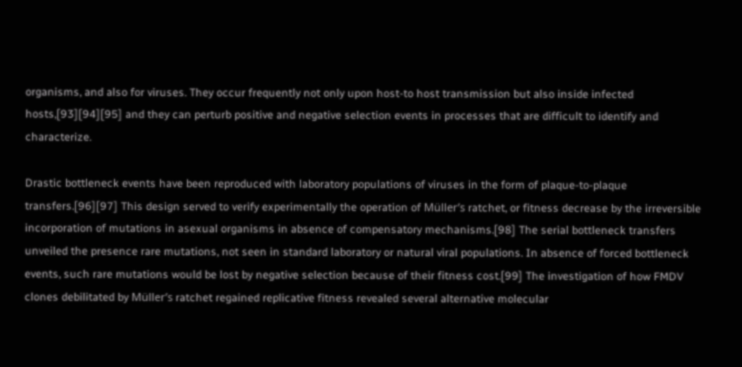organisms, and also for viruses. They occur frequently not only upon host-to host transmission but also inside infected hosts,[93][94][95] and they can perturb positive and negative selection events in processes that are difficult to identify and characterize.

Drastic bottleneck events have been reproduced with laboratory populations of viruses in the form of plaque-to-plaque transfers.[96][97] This design served to verify experimentally the operation of Müller’s ratchet, or fitness decrease by the irreversible incorporation of mutations in asexual organisms in absence of compensatory mechanisms.[98] The serial bottleneck transfers unveiled the presence rare mutations, not seen in standard laboratory or natural viral populations. In absence of forced bottleneck events, such rare mutations would be lost by negative selection because of their fitness cost.[99] The investigation of how FMDV clones debilitated by Müller’s ratchet regained replicative fitness revealed several alternative molecular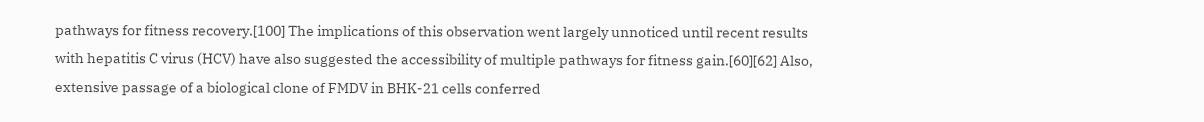pathways for fitness recovery.[100] The implications of this observation went largely unnoticed until recent results with hepatitis C virus (HCV) have also suggested the accessibility of multiple pathways for fitness gain.[60][62] Also, extensive passage of a biological clone of FMDV in BHK-21 cells conferred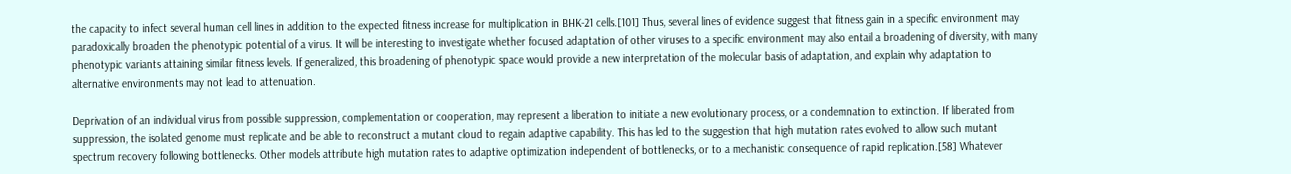the capacity to infect several human cell lines in addition to the expected fitness increase for multiplication in BHK-21 cells.[101] Thus, several lines of evidence suggest that fitness gain in a specific environment may paradoxically broaden the phenotypic potential of a virus. It will be interesting to investigate whether focused adaptation of other viruses to a specific environment may also entail a broadening of diversity, with many phenotypic variants attaining similar fitness levels. If generalized, this broadening of phenotypic space would provide a new interpretation of the molecular basis of adaptation, and explain why adaptation to alternative environments may not lead to attenuation.

Deprivation of an individual virus from possible suppression, complementation or cooperation, may represent a liberation to initiate a new evolutionary process, or a condemnation to extinction. If liberated from suppression, the isolated genome must replicate and be able to reconstruct a mutant cloud to regain adaptive capability. This has led to the suggestion that high mutation rates evolved to allow such mutant spectrum recovery following bottlenecks. Other models attribute high mutation rates to adaptive optimization independent of bottlenecks, or to a mechanistic consequence of rapid replication.[58] Whatever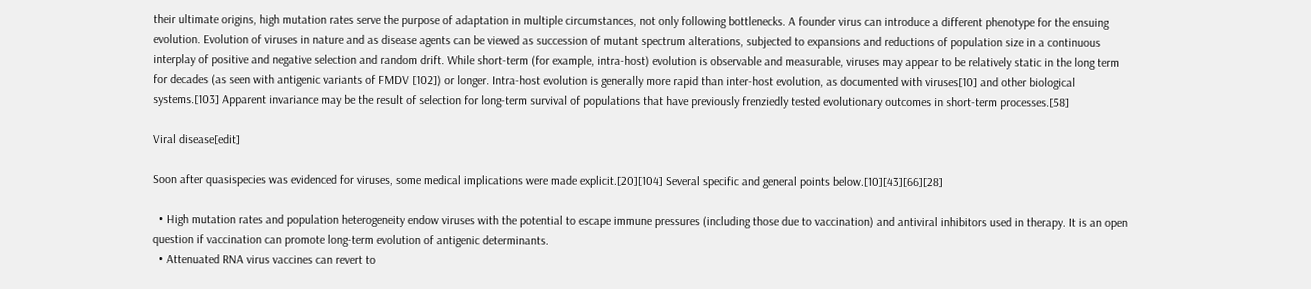their ultimate origins, high mutation rates serve the purpose of adaptation in multiple circumstances, not only following bottlenecks. A founder virus can introduce a different phenotype for the ensuing evolution. Evolution of viruses in nature and as disease agents can be viewed as succession of mutant spectrum alterations, subjected to expansions and reductions of population size in a continuous interplay of positive and negative selection and random drift. While short-term (for example, intra-host) evolution is observable and measurable, viruses may appear to be relatively static in the long term for decades (as seen with antigenic variants of FMDV [102]) or longer. Intra-host evolution is generally more rapid than inter-host evolution, as documented with viruses[10] and other biological systems.[103] Apparent invariance may be the result of selection for long-term survival of populations that have previously frenziedly tested evolutionary outcomes in short-term processes.[58]

Viral disease[edit]

Soon after quasispecies was evidenced for viruses, some medical implications were made explicit.[20][104] Several specific and general points below.[10][43][66][28]

  • High mutation rates and population heterogeneity endow viruses with the potential to escape immune pressures (including those due to vaccination) and antiviral inhibitors used in therapy. It is an open question if vaccination can promote long-term evolution of antigenic determinants.
  • Attenuated RNA virus vaccines can revert to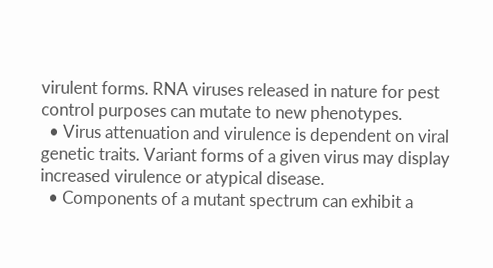virulent forms. RNA viruses released in nature for pest control purposes can mutate to new phenotypes.
  • Virus attenuation and virulence is dependent on viral genetic traits. Variant forms of a given virus may display increased virulence or atypical disease.
  • Components of a mutant spectrum can exhibit a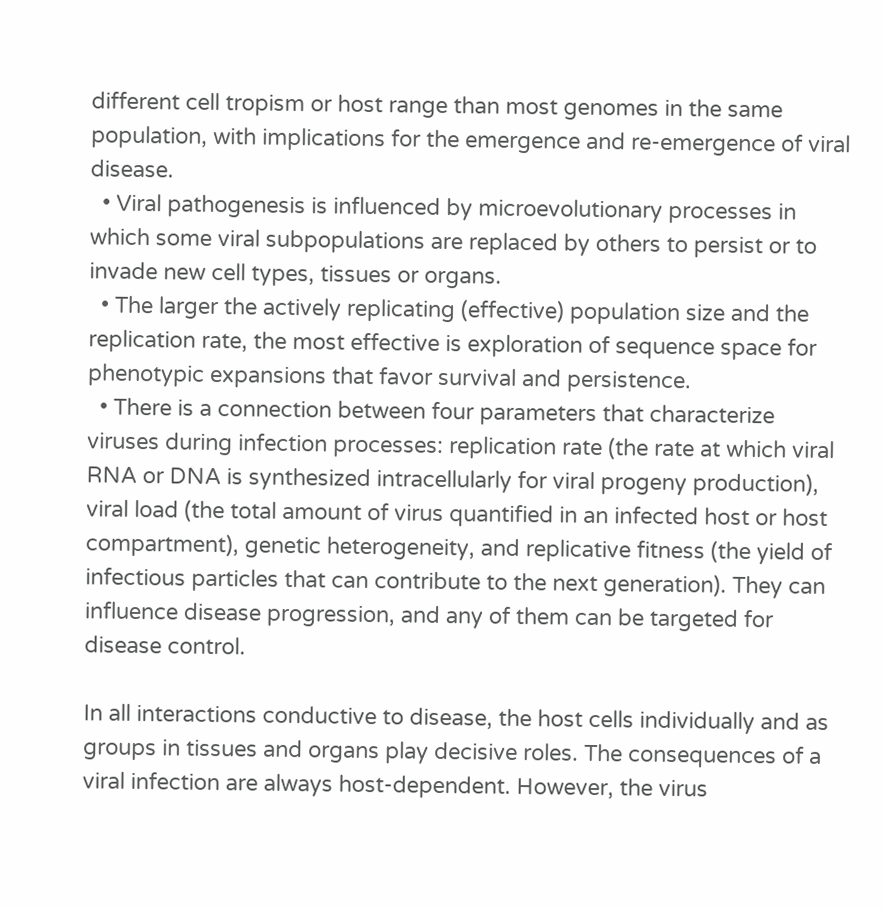different cell tropism or host range than most genomes in the same population, with implications for the emergence and re-emergence of viral disease.
  • Viral pathogenesis is influenced by microevolutionary processes in which some viral subpopulations are replaced by others to persist or to invade new cell types, tissues or organs.
  • The larger the actively replicating (effective) population size and the replication rate, the most effective is exploration of sequence space for phenotypic expansions that favor survival and persistence.
  • There is a connection between four parameters that characterize viruses during infection processes: replication rate (the rate at which viral RNA or DNA is synthesized intracellularly for viral progeny production), viral load (the total amount of virus quantified in an infected host or host compartment), genetic heterogeneity, and replicative fitness (the yield of infectious particles that can contribute to the next generation). They can influence disease progression, and any of them can be targeted for disease control.

In all interactions conductive to disease, the host cells individually and as groups in tissues and organs play decisive roles. The consequences of a viral infection are always host-dependent. However, the virus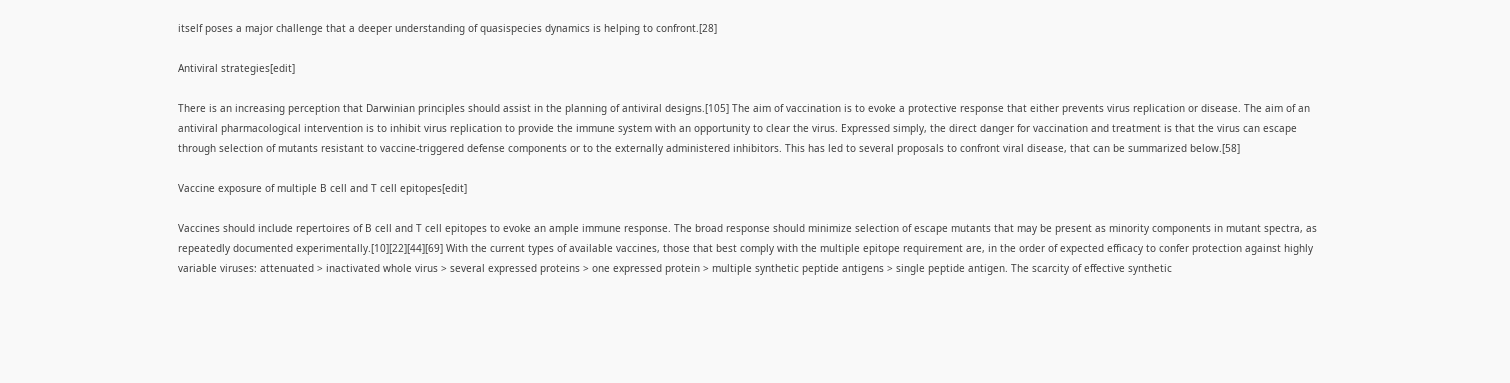itself poses a major challenge that a deeper understanding of quasispecies dynamics is helping to confront.[28]

Antiviral strategies[edit]

There is an increasing perception that Darwinian principles should assist in the planning of antiviral designs.[105] The aim of vaccination is to evoke a protective response that either prevents virus replication or disease. The aim of an antiviral pharmacological intervention is to inhibit virus replication to provide the immune system with an opportunity to clear the virus. Expressed simply, the direct danger for vaccination and treatment is that the virus can escape through selection of mutants resistant to vaccine-triggered defense components or to the externally administered inhibitors. This has led to several proposals to confront viral disease, that can be summarized below.[58]

Vaccine exposure of multiple B cell and T cell epitopes[edit]

Vaccines should include repertoires of B cell and T cell epitopes to evoke an ample immune response. The broad response should minimize selection of escape mutants that may be present as minority components in mutant spectra, as repeatedly documented experimentally.[10][22][44][69] With the current types of available vaccines, those that best comply with the multiple epitope requirement are, in the order of expected efficacy to confer protection against highly variable viruses: attenuated > inactivated whole virus > several expressed proteins > one expressed protein > multiple synthetic peptide antigens > single peptide antigen. The scarcity of effective synthetic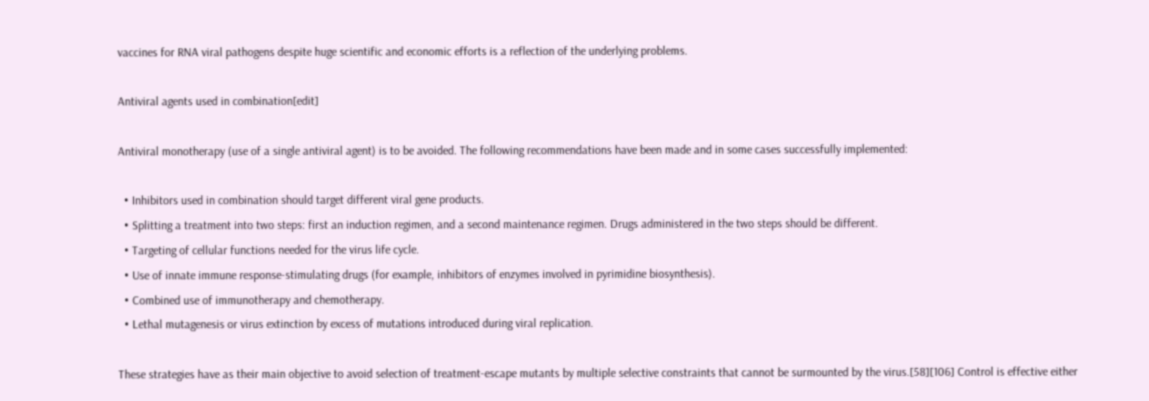vaccines for RNA viral pathogens despite huge scientific and economic efforts is a reflection of the underlying problems.

Antiviral agents used in combination[edit]

Antiviral monotherapy (use of a single antiviral agent) is to be avoided. The following recommendations have been made and in some cases successfully implemented:

  • Inhibitors used in combination should target different viral gene products.
  • Splitting a treatment into two steps: first an induction regimen, and a second maintenance regimen. Drugs administered in the two steps should be different.
  • Targeting of cellular functions needed for the virus life cycle.
  • Use of innate immune response-stimulating drugs (for example, inhibitors of enzymes involved in pyrimidine biosynthesis).
  • Combined use of immunotherapy and chemotherapy.
  • Lethal mutagenesis or virus extinction by excess of mutations introduced during viral replication.

These strategies have as their main objective to avoid selection of treatment-escape mutants by multiple selective constraints that cannot be surmounted by the virus.[58][106] Control is effective either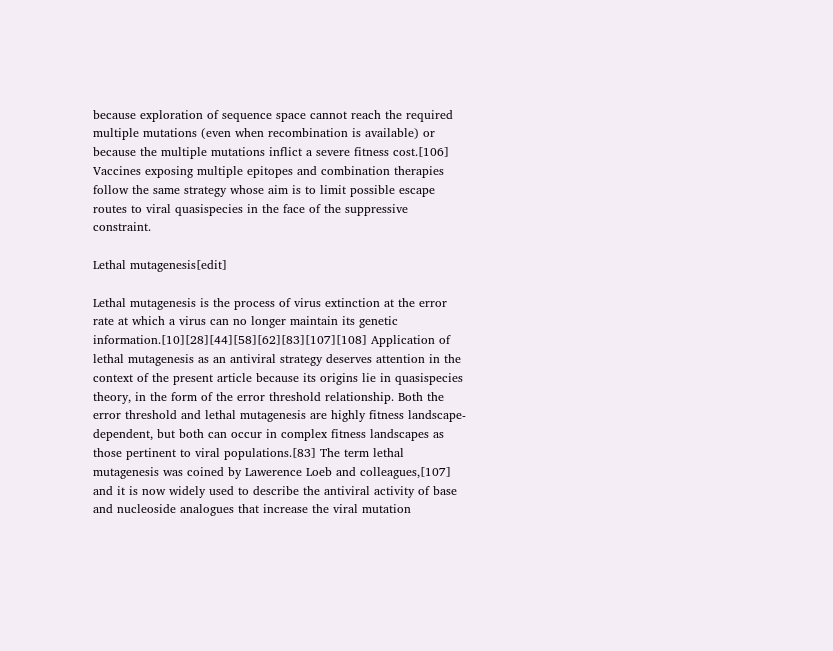because exploration of sequence space cannot reach the required multiple mutations (even when recombination is available) or because the multiple mutations inflict a severe fitness cost.[106] Vaccines exposing multiple epitopes and combination therapies follow the same strategy whose aim is to limit possible escape routes to viral quasispecies in the face of the suppressive constraint.

Lethal mutagenesis[edit]

Lethal mutagenesis is the process of virus extinction at the error rate at which a virus can no longer maintain its genetic information.[10][28][44][58][62][83][107][108] Application of lethal mutagenesis as an antiviral strategy deserves attention in the context of the present article because its origins lie in quasispecies theory, in the form of the error threshold relationship. Both the error threshold and lethal mutagenesis are highly fitness landscape-dependent, but both can occur in complex fitness landscapes as those pertinent to viral populations.[83] The term lethal mutagenesis was coined by Lawerence Loeb and colleagues,[107] and it is now widely used to describe the antiviral activity of base and nucleoside analogues that increase the viral mutation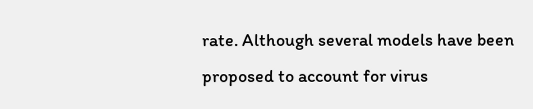rate. Although several models have been proposed to account for virus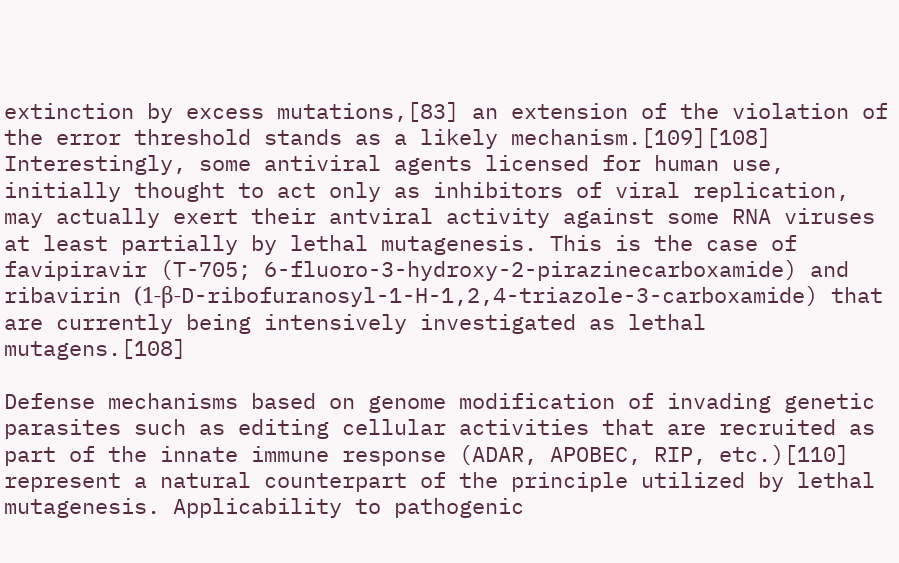extinction by excess mutations,[83] an extension of the violation of the error threshold stands as a likely mechanism.[109][108] Interestingly, some antiviral agents licensed for human use, initially thought to act only as inhibitors of viral replication, may actually exert their antviral activity against some RNA viruses at least partially by lethal mutagenesis. This is the case of favipiravir (T-705; 6-fluoro-3-hydroxy-2-pirazinecarboxamide) and ribavirin (1-β-D-ribofuranosyl-1-H-1,2,4-triazole-3-carboxamide) that are currently being intensively investigated as lethal mutagens.[108]

Defense mechanisms based on genome modification of invading genetic parasites such as editing cellular activities that are recruited as part of the innate immune response (ADAR, APOBEC, RIP, etc.)[110] represent a natural counterpart of the principle utilized by lethal mutagenesis. Applicability to pathogenic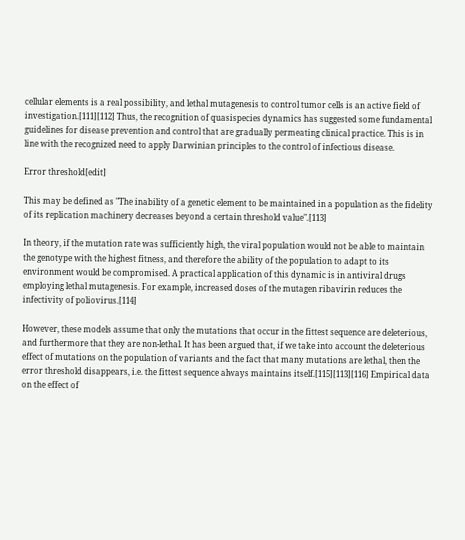cellular elements is a real possibility, and lethal mutagenesis to control tumor cells is an active field of investigation.[111][112] Thus, the recognition of quasispecies dynamics has suggested some fundamental guidelines for disease prevention and control that are gradually permeating clinical practice. This is in line with the recognized need to apply Darwinian principles to the control of infectious disease.

Error threshold[edit]

This may be defined as "The inability of a genetic element to be maintained in a population as the fidelity of its replication machinery decreases beyond a certain threshold value".[113]

In theory, if the mutation rate was sufficiently high, the viral population would not be able to maintain the genotype with the highest fitness, and therefore the ability of the population to adapt to its environment would be compromised. A practical application of this dynamic is in antiviral drugs employing lethal mutagenesis. For example, increased doses of the mutagen ribavirin reduces the infectivity of poliovirus.[114]

However, these models assume that only the mutations that occur in the fittest sequence are deleterious, and furthermore that they are non-lethal. It has been argued that, if we take into account the deleterious effect of mutations on the population of variants and the fact that many mutations are lethal, then the error threshold disappears, i.e. the fittest sequence always maintains itself.[115][113][116] Empirical data on the effect of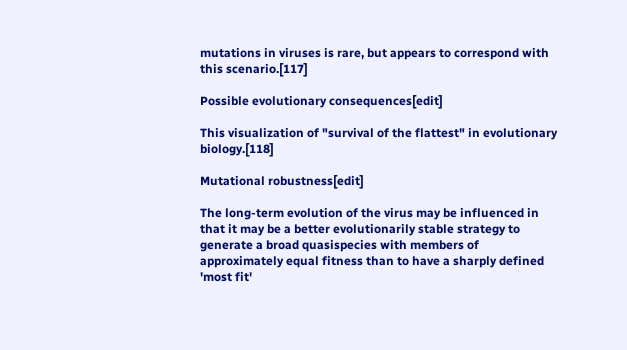mutations in viruses is rare, but appears to correspond with this scenario.[117]

Possible evolutionary consequences[edit]

This visualization of "survival of the flattest" in evolutionary biology.[118]

Mutational robustness[edit]

The long-term evolution of the virus may be influenced in that it may be a better evolutionarily stable strategy to generate a broad quasispecies with members of approximately equal fitness than to have a sharply defined 'most fit'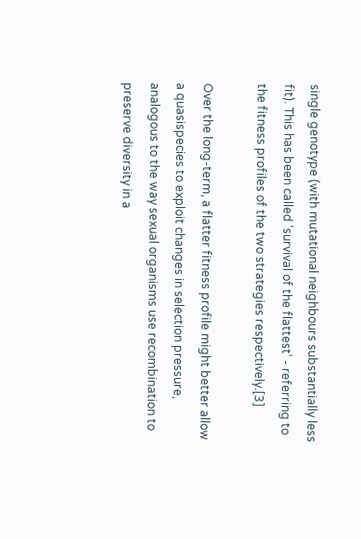single genotype (with mutational neighbours substantially less fit). This has been called 'survival of the flattest' - referring to the fitness profiles of the two strategies respectively.[3]

Over the long-term, a flatter fitness profile might better allow a quasispecies to exploit changes in selection pressure, analogous to the way sexual organisms use recombination to preserve diversity in a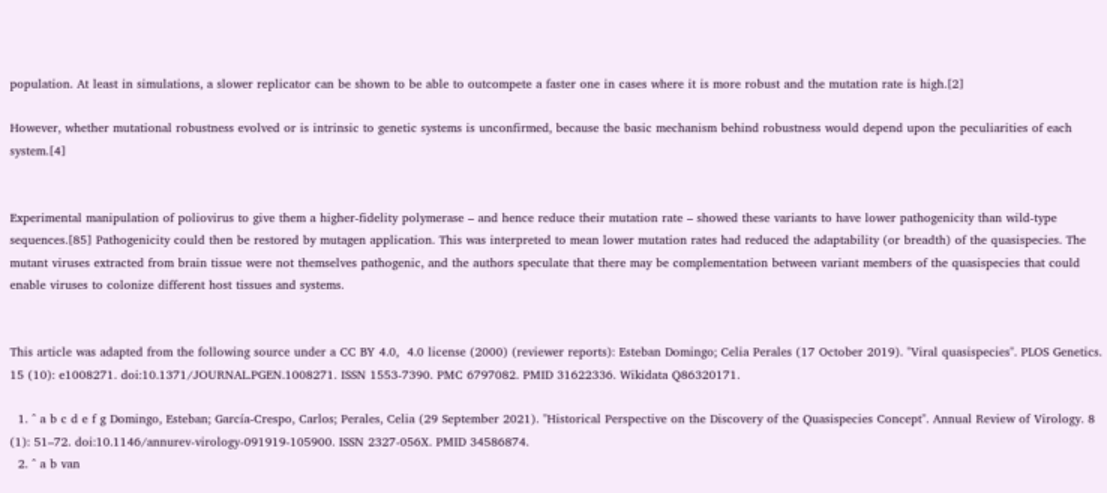population. At least in simulations, a slower replicator can be shown to be able to outcompete a faster one in cases where it is more robust and the mutation rate is high.[2]

However, whether mutational robustness evolved or is intrinsic to genetic systems is unconfirmed, because the basic mechanism behind robustness would depend upon the peculiarities of each system.[4]


Experimental manipulation of poliovirus to give them a higher-fidelity polymerase – and hence reduce their mutation rate – showed these variants to have lower pathogenicity than wild-type sequences.[85] Pathogenicity could then be restored by mutagen application. This was interpreted to mean lower mutation rates had reduced the adaptability (or breadth) of the quasispecies. The mutant viruses extracted from brain tissue were not themselves pathogenic, and the authors speculate that there may be complementation between variant members of the quasispecies that could enable viruses to colonize different host tissues and systems.


This article was adapted from the following source under a CC BY 4.0,  4.0 license (2000) (reviewer reports): Esteban Domingo; Celia Perales (17 October 2019). "Viral quasispecies". PLOS Genetics. 15 (10): e1008271. doi:10.1371/JOURNAL.PGEN.1008271. ISSN 1553-7390. PMC 6797082. PMID 31622336. Wikidata Q86320171.

  1. ^ a b c d e f g Domingo, Esteban; García-Crespo, Carlos; Perales, Celia (29 September 2021). "Historical Perspective on the Discovery of the Quasispecies Concept". Annual Review of Virology. 8 (1): 51–72. doi:10.1146/annurev-virology-091919-105900. ISSN 2327-056X. PMID 34586874.
  2. ^ a b van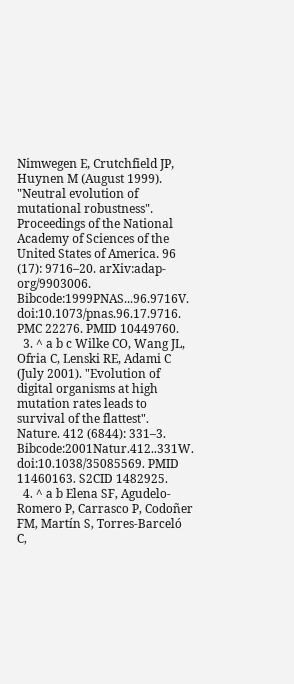Nimwegen E, Crutchfield JP, Huynen M (August 1999). "Neutral evolution of mutational robustness". Proceedings of the National Academy of Sciences of the United States of America. 96 (17): 9716–20. arXiv:adap-org/9903006. Bibcode:1999PNAS...96.9716V. doi:10.1073/pnas.96.17.9716. PMC 22276. PMID 10449760.
  3. ^ a b c Wilke CO, Wang JL, Ofria C, Lenski RE, Adami C (July 2001). "Evolution of digital organisms at high mutation rates leads to survival of the flattest". Nature. 412 (6844): 331–3. Bibcode:2001Natur.412..331W. doi:10.1038/35085569. PMID 11460163. S2CID 1482925.
  4. ^ a b Elena SF, Agudelo-Romero P, Carrasco P, Codoñer FM, Martín S, Torres-Barceló C,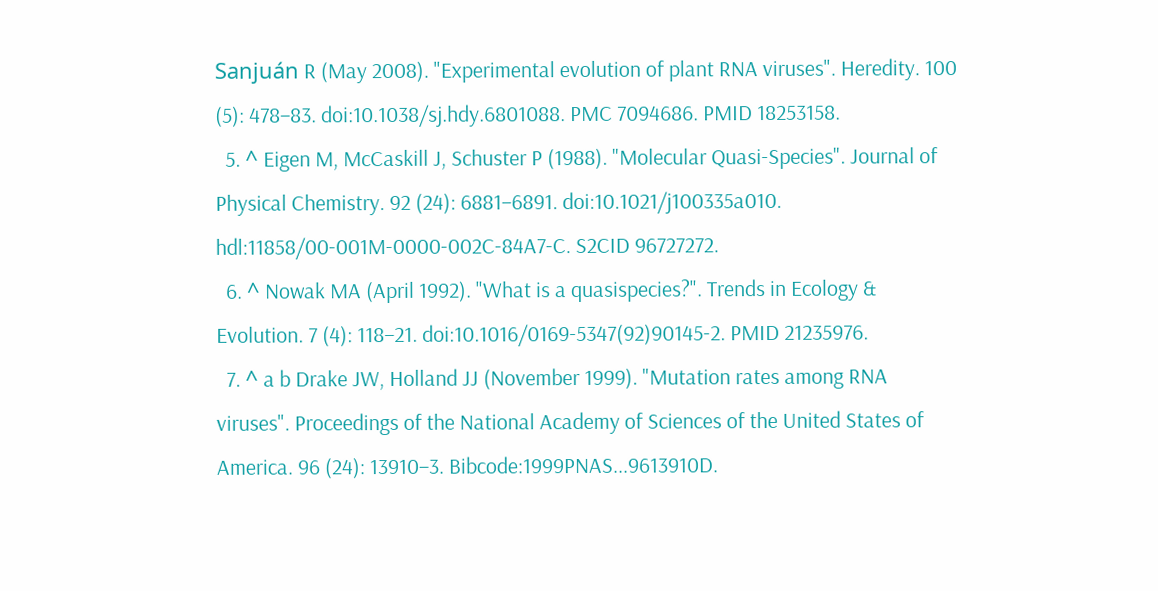Sanjuán R (May 2008). "Experimental evolution of plant RNA viruses". Heredity. 100 (5): 478–83. doi:10.1038/sj.hdy.6801088. PMC 7094686. PMID 18253158.
  5. ^ Eigen M, McCaskill J, Schuster P (1988). "Molecular Quasi-Species". Journal of Physical Chemistry. 92 (24): 6881–6891. doi:10.1021/j100335a010. hdl:11858/00-001M-0000-002C-84A7-C. S2CID 96727272.
  6. ^ Nowak MA (April 1992). "What is a quasispecies?". Trends in Ecology & Evolution. 7 (4): 118–21. doi:10.1016/0169-5347(92)90145-2. PMID 21235976.
  7. ^ a b Drake JW, Holland JJ (November 1999). "Mutation rates among RNA viruses". Proceedings of the National Academy of Sciences of the United States of America. 96 (24): 13910–3. Bibcode:1999PNAS...9613910D.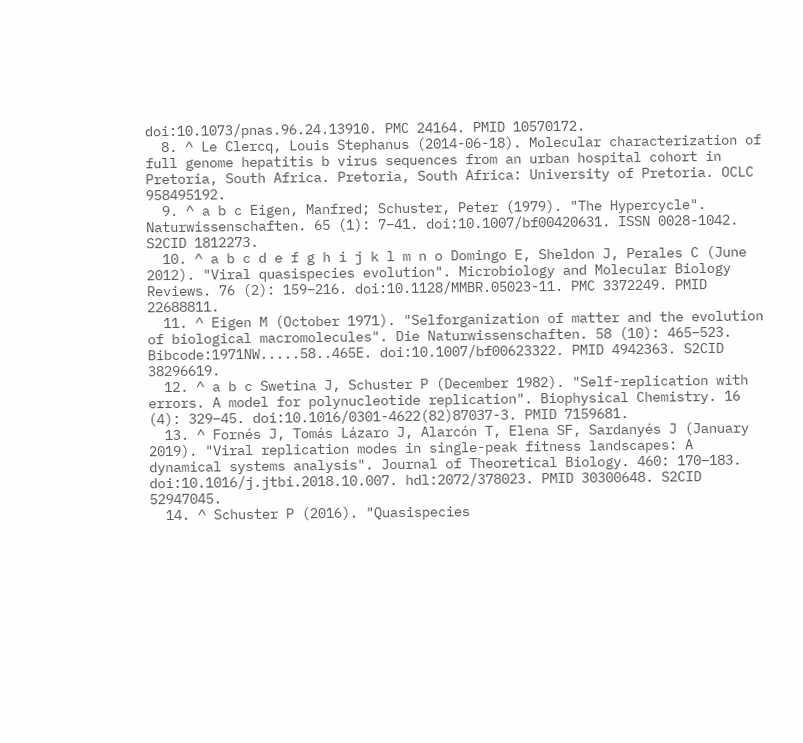doi:10.1073/pnas.96.24.13910. PMC 24164. PMID 10570172.
  8. ^ Le Clercq, Louis Stephanus (2014-06-18). Molecular characterization of full genome hepatitis b virus sequences from an urban hospital cohort in Pretoria, South Africa. Pretoria, South Africa: University of Pretoria. OCLC 958495192.
  9. ^ a b c Eigen, Manfred; Schuster, Peter (1979). "The Hypercycle". Naturwissenschaften. 65 (1): 7–41. doi:10.1007/bf00420631. ISSN 0028-1042. S2CID 1812273.
  10. ^ a b c d e f g h i j k l m n o Domingo E, Sheldon J, Perales C (June 2012). "Viral quasispecies evolution". Microbiology and Molecular Biology Reviews. 76 (2): 159–216. doi:10.1128/MMBR.05023-11. PMC 3372249. PMID 22688811.
  11. ^ Eigen M (October 1971). "Selforganization of matter and the evolution of biological macromolecules". Die Naturwissenschaften. 58 (10): 465–523. Bibcode:1971NW.....58..465E. doi:10.1007/bf00623322. PMID 4942363. S2CID 38296619.
  12. ^ a b c Swetina J, Schuster P (December 1982). "Self-replication with errors. A model for polynucleotide replication". Biophysical Chemistry. 16 (4): 329–45. doi:10.1016/0301-4622(82)87037-3. PMID 7159681.
  13. ^ Fornés J, Tomás Lázaro J, Alarcón T, Elena SF, Sardanyés J (January 2019). "Viral replication modes in single-peak fitness landscapes: A dynamical systems analysis". Journal of Theoretical Biology. 460: 170–183. doi:10.1016/j.jtbi.2018.10.007. hdl:2072/378023. PMID 30300648. S2CID 52947045.
  14. ^ Schuster P (2016). "Quasispecies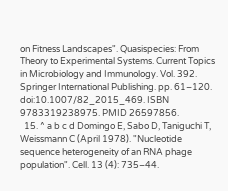on Fitness Landscapes". Quasispecies: From Theory to Experimental Systems. Current Topics in Microbiology and Immunology. Vol. 392. Springer International Publishing. pp. 61–120. doi:10.1007/82_2015_469. ISBN 9783319238975. PMID 26597856.
  15. ^ a b c d Domingo E, Sabo D, Taniguchi T, Weissmann C (April 1978). "Nucleotide sequence heterogeneity of an RNA phage population". Cell. 13 (4): 735–44.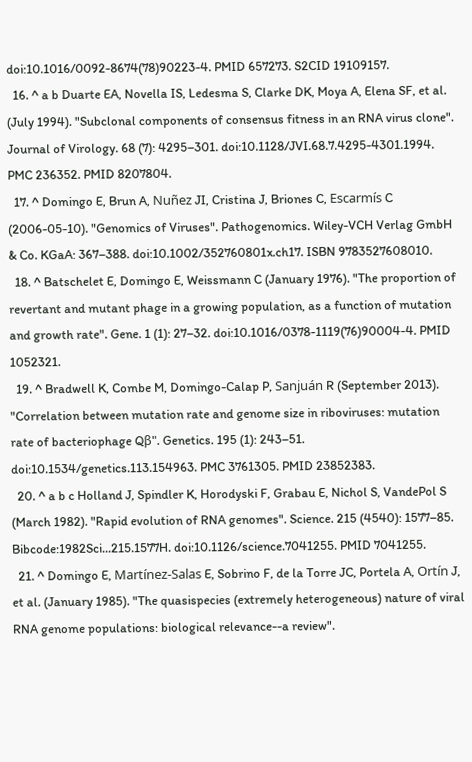doi:10.1016/0092-8674(78)90223-4. PMID 657273. S2CID 19109157.
  16. ^ a b Duarte EA, Novella IS, Ledesma S, Clarke DK, Moya A, Elena SF, et al. (July 1994). "Subclonal components of consensus fitness in an RNA virus clone". Journal of Virology. 68 (7): 4295–301. doi:10.1128/JVI.68.7.4295-4301.1994. PMC 236352. PMID 8207804.
  17. ^ Domingo E, Brun A, Nuñez JI, Cristina J, Briones C, Escarmís C (2006-05-10). "Genomics of Viruses". Pathogenomics. Wiley-VCH Verlag GmbH & Co. KGaA: 367–388. doi:10.1002/352760801x.ch17. ISBN 9783527608010.
  18. ^ Batschelet E, Domingo E, Weissmann C (January 1976). "The proportion of revertant and mutant phage in a growing population, as a function of mutation and growth rate". Gene. 1 (1): 27–32. doi:10.1016/0378-1119(76)90004-4. PMID 1052321.
  19. ^ Bradwell K, Combe M, Domingo-Calap P, Sanjuán R (September 2013). "Correlation between mutation rate and genome size in riboviruses: mutation rate of bacteriophage Qβ". Genetics. 195 (1): 243–51. doi:10.1534/genetics.113.154963. PMC 3761305. PMID 23852383.
  20. ^ a b c Holland J, Spindler K, Horodyski F, Grabau E, Nichol S, VandePol S (March 1982). "Rapid evolution of RNA genomes". Science. 215 (4540): 1577–85. Bibcode:1982Sci...215.1577H. doi:10.1126/science.7041255. PMID 7041255.
  21. ^ Domingo E, Martínez-Salas E, Sobrino F, de la Torre JC, Portela A, Ortín J, et al. (January 1985). "The quasispecies (extremely heterogeneous) nature of viral RNA genome populations: biological relevance--a review".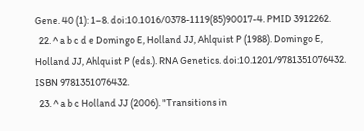Gene. 40 (1): 1–8. doi:10.1016/0378-1119(85)90017-4. PMID 3912262.
  22. ^ a b c d e Domingo E, Holland JJ, Ahlquist P (1988). Domingo E, Holland JJ, Ahlquist P (eds.). RNA Genetics. doi:10.1201/9781351076432. ISBN 9781351076432.
  23. ^ a b c Holland JJ (2006). "Transitions in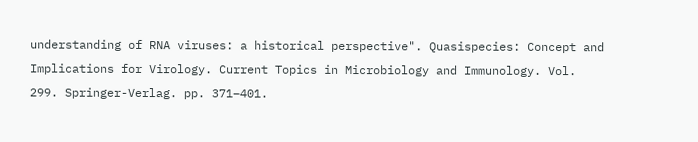understanding of RNA viruses: a historical perspective". Quasispecies: Concept and Implications for Virology. Current Topics in Microbiology and Immunology. Vol. 299. Springer-Verlag. pp. 371–401.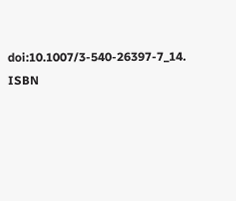doi:10.1007/3-540-26397-7_14. ISBN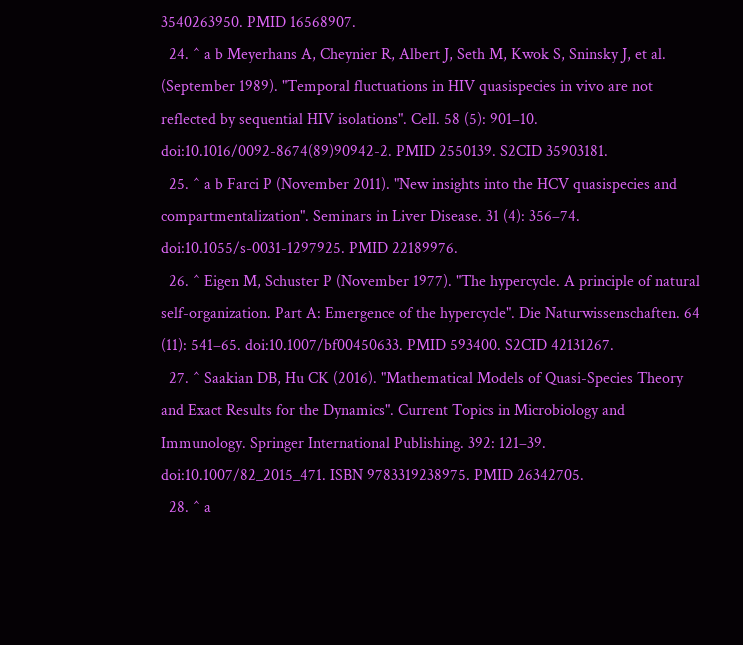3540263950. PMID 16568907.
  24. ^ a b Meyerhans A, Cheynier R, Albert J, Seth M, Kwok S, Sninsky J, et al. (September 1989). "Temporal fluctuations in HIV quasispecies in vivo are not reflected by sequential HIV isolations". Cell. 58 (5): 901–10. doi:10.1016/0092-8674(89)90942-2. PMID 2550139. S2CID 35903181.
  25. ^ a b Farci P (November 2011). "New insights into the HCV quasispecies and compartmentalization". Seminars in Liver Disease. 31 (4): 356–74. doi:10.1055/s-0031-1297925. PMID 22189976.
  26. ^ Eigen M, Schuster P (November 1977). "The hypercycle. A principle of natural self-organization. Part A: Emergence of the hypercycle". Die Naturwissenschaften. 64 (11): 541–65. doi:10.1007/bf00450633. PMID 593400. S2CID 42131267.
  27. ^ Saakian DB, Hu CK (2016). "Mathematical Models of Quasi-Species Theory and Exact Results for the Dynamics". Current Topics in Microbiology and Immunology. Springer International Publishing. 392: 121–39. doi:10.1007/82_2015_471. ISBN 9783319238975. PMID 26342705.
  28. ^ a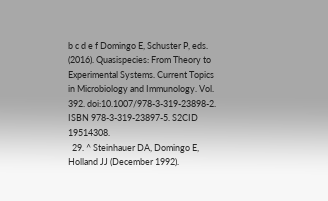b c d e f Domingo E, Schuster P, eds. (2016). Quasispecies: From Theory to Experimental Systems. Current Topics in Microbiology and Immunology. Vol. 392. doi:10.1007/978-3-319-23898-2. ISBN 978-3-319-23897-5. S2CID 19514308.
  29. ^ Steinhauer DA, Domingo E, Holland JJ (December 1992).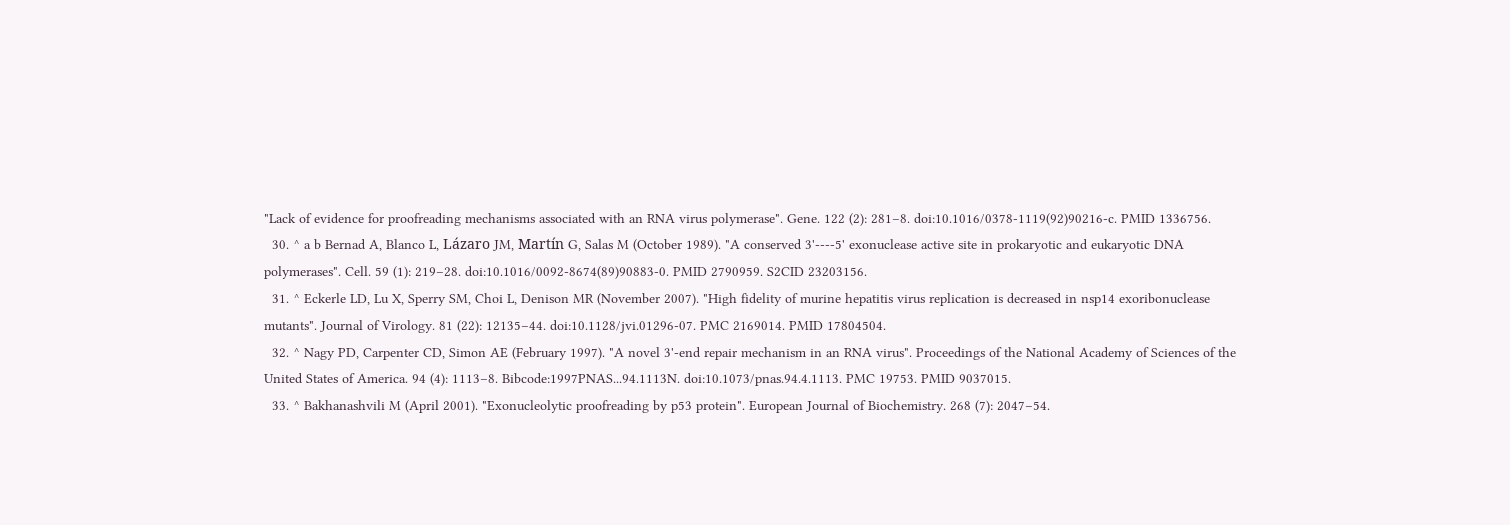"Lack of evidence for proofreading mechanisms associated with an RNA virus polymerase". Gene. 122 (2): 281–8. doi:10.1016/0378-1119(92)90216-c. PMID 1336756.
  30. ^ a b Bernad A, Blanco L, Lázaro JM, Martín G, Salas M (October 1989). "A conserved 3'----5' exonuclease active site in prokaryotic and eukaryotic DNA polymerases". Cell. 59 (1): 219–28. doi:10.1016/0092-8674(89)90883-0. PMID 2790959. S2CID 23203156.
  31. ^ Eckerle LD, Lu X, Sperry SM, Choi L, Denison MR (November 2007). "High fidelity of murine hepatitis virus replication is decreased in nsp14 exoribonuclease mutants". Journal of Virology. 81 (22): 12135–44. doi:10.1128/jvi.01296-07. PMC 2169014. PMID 17804504.
  32. ^ Nagy PD, Carpenter CD, Simon AE (February 1997). "A novel 3'-end repair mechanism in an RNA virus". Proceedings of the National Academy of Sciences of the United States of America. 94 (4): 1113–8. Bibcode:1997PNAS...94.1113N. doi:10.1073/pnas.94.4.1113. PMC 19753. PMID 9037015.
  33. ^ Bakhanashvili M (April 2001). "Exonucleolytic proofreading by p53 protein". European Journal of Biochemistry. 268 (7): 2047–54.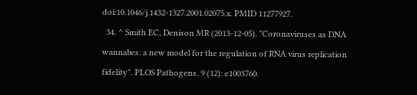doi:10.1046/j.1432-1327.2001.02075.x. PMID 11277927.
  34. ^ Smith EC, Denison MR (2013-12-05). "Coronaviruses as DNA wannabes: a new model for the regulation of RNA virus replication fidelity". PLOS Pathogens. 9 (12): e1003760.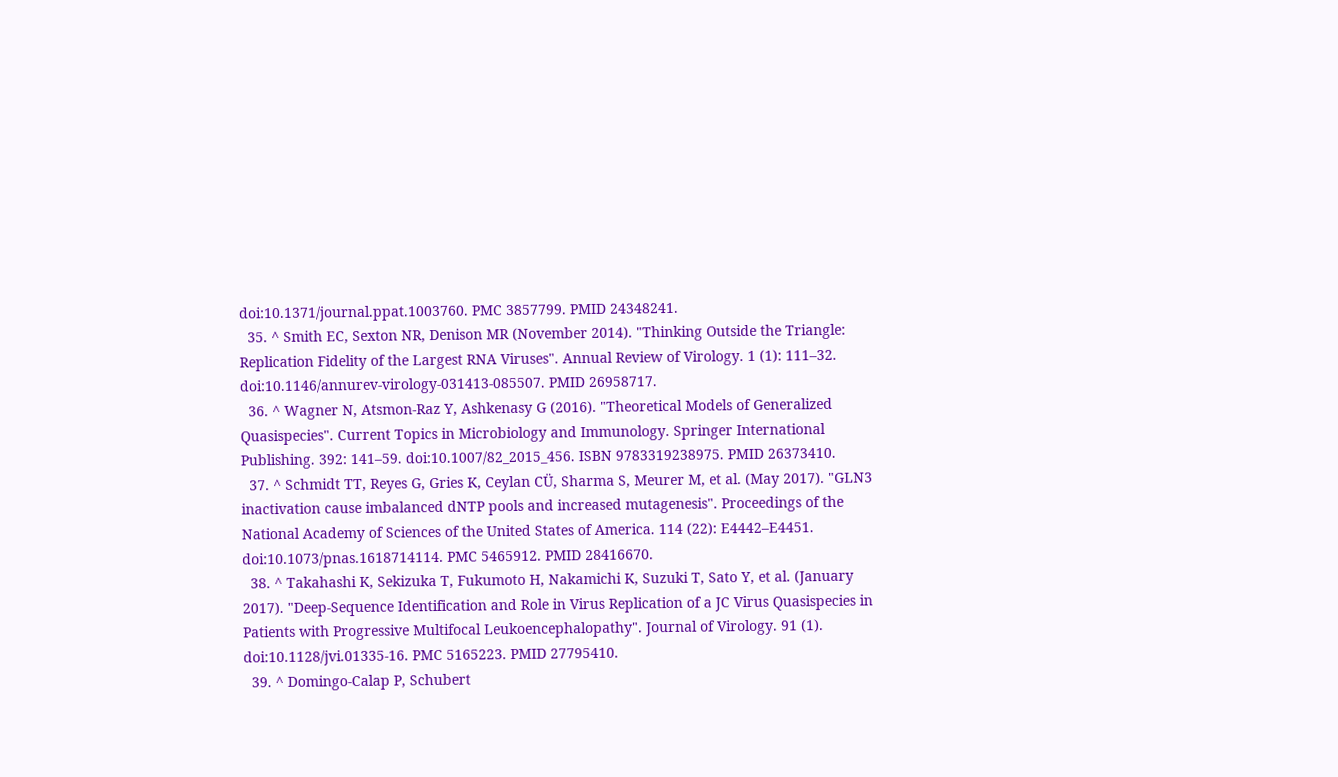doi:10.1371/journal.ppat.1003760. PMC 3857799. PMID 24348241.
  35. ^ Smith EC, Sexton NR, Denison MR (November 2014). "Thinking Outside the Triangle: Replication Fidelity of the Largest RNA Viruses". Annual Review of Virology. 1 (1): 111–32. doi:10.1146/annurev-virology-031413-085507. PMID 26958717.
  36. ^ Wagner N, Atsmon-Raz Y, Ashkenasy G (2016). "Theoretical Models of Generalized Quasispecies". Current Topics in Microbiology and Immunology. Springer International Publishing. 392: 141–59. doi:10.1007/82_2015_456. ISBN 9783319238975. PMID 26373410.
  37. ^ Schmidt TT, Reyes G, Gries K, Ceylan CÜ, Sharma S, Meurer M, et al. (May 2017). "GLN3 inactivation cause imbalanced dNTP pools and increased mutagenesis". Proceedings of the National Academy of Sciences of the United States of America. 114 (22): E4442–E4451. doi:10.1073/pnas.1618714114. PMC 5465912. PMID 28416670.
  38. ^ Takahashi K, Sekizuka T, Fukumoto H, Nakamichi K, Suzuki T, Sato Y, et al. (January 2017). "Deep-Sequence Identification and Role in Virus Replication of a JC Virus Quasispecies in Patients with Progressive Multifocal Leukoencephalopathy". Journal of Virology. 91 (1). doi:10.1128/jvi.01335-16. PMC 5165223. PMID 27795410.
  39. ^ Domingo-Calap P, Schubert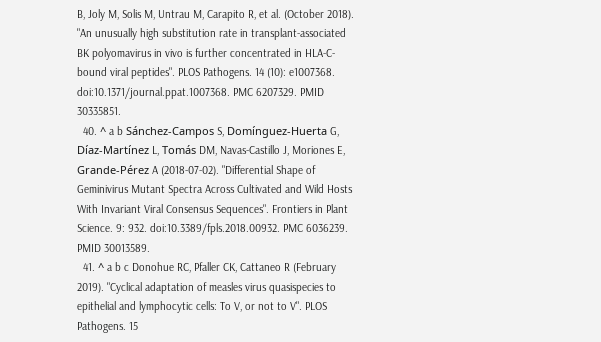B, Joly M, Solis M, Untrau M, Carapito R, et al. (October 2018). "An unusually high substitution rate in transplant-associated BK polyomavirus in vivo is further concentrated in HLA-C-bound viral peptides". PLOS Pathogens. 14 (10): e1007368. doi:10.1371/journal.ppat.1007368. PMC 6207329. PMID 30335851.
  40. ^ a b Sánchez-Campos S, Domínguez-Huerta G, Díaz-Martínez L, Tomás DM, Navas-Castillo J, Moriones E, Grande-Pérez A (2018-07-02). "Differential Shape of Geminivirus Mutant Spectra Across Cultivated and Wild Hosts With Invariant Viral Consensus Sequences". Frontiers in Plant Science. 9: 932. doi:10.3389/fpls.2018.00932. PMC 6036239. PMID 30013589.
  41. ^ a b c Donohue RC, Pfaller CK, Cattaneo R (February 2019). "Cyclical adaptation of measles virus quasispecies to epithelial and lymphocytic cells: To V, or not to V". PLOS Pathogens. 15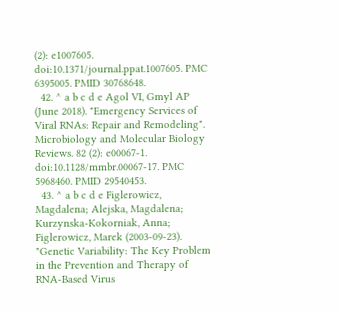(2): e1007605. doi:10.1371/journal.ppat.1007605. PMC 6395005. PMID 30768648.
  42. ^ a b c d e Agol VI, Gmyl AP (June 2018). "Emergency Services of Viral RNAs: Repair and Remodeling". Microbiology and Molecular Biology Reviews. 82 (2): e00067-1. doi:10.1128/mmbr.00067-17. PMC 5968460. PMID 29540453.
  43. ^ a b c d e Figlerowicz, Magdalena; Alejska, Magdalena; Kurzynska-Kokorniak, Anna; Figlerowicz, Marek (2003-09-23). "Genetic Variability: The Key Problem in the Prevention and Therapy of RNA-Based Virus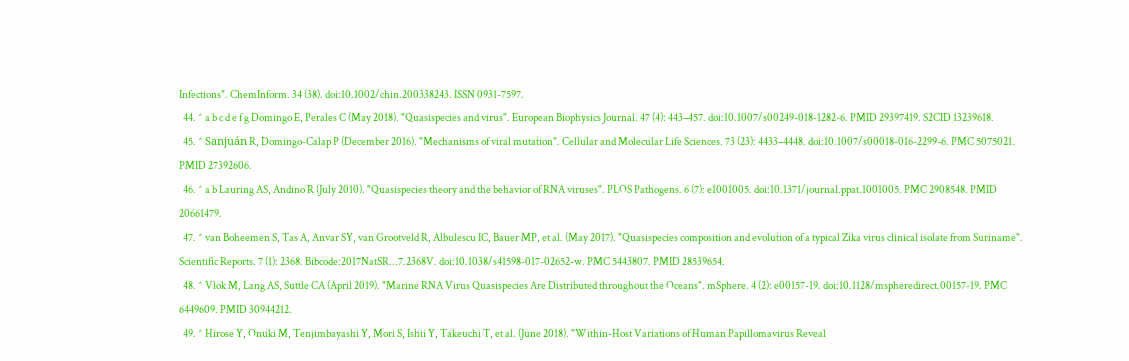Infections". ChemInform. 34 (38). doi:10.1002/chin.200338243. ISSN 0931-7597.
  44. ^ a b c d e f g Domingo E, Perales C (May 2018). "Quasispecies and virus". European Biophysics Journal. 47 (4): 443–457. doi:10.1007/s00249-018-1282-6. PMID 29397419. S2CID 13239618.
  45. ^ Sanjuán R, Domingo-Calap P (December 2016). "Mechanisms of viral mutation". Cellular and Molecular Life Sciences. 73 (23): 4433–4448. doi:10.1007/s00018-016-2299-6. PMC 5075021. PMID 27392606.
  46. ^ a b Lauring AS, Andino R (July 2010). "Quasispecies theory and the behavior of RNA viruses". PLOS Pathogens. 6 (7): e1001005. doi:10.1371/journal.ppat.1001005. PMC 2908548. PMID 20661479.
  47. ^ van Boheemen S, Tas A, Anvar SY, van Grootveld R, Albulescu IC, Bauer MP, et al. (May 2017). "Quasispecies composition and evolution of a typical Zika virus clinical isolate from Suriname". Scientific Reports. 7 (1): 2368. Bibcode:2017NatSR...7.2368V. doi:10.1038/s41598-017-02652-w. PMC 5443807. PMID 28539654.
  48. ^ Vlok M, Lang AS, Suttle CA (April 2019). "Marine RNA Virus Quasispecies Are Distributed throughout the Oceans". mSphere. 4 (2): e00157-19. doi:10.1128/mspheredirect.00157-19. PMC 6449609. PMID 30944212.
  49. ^ Hirose Y, Onuki M, Tenjimbayashi Y, Mori S, Ishii Y, Takeuchi T, et al. (June 2018). "Within-Host Variations of Human Papillomavirus Reveal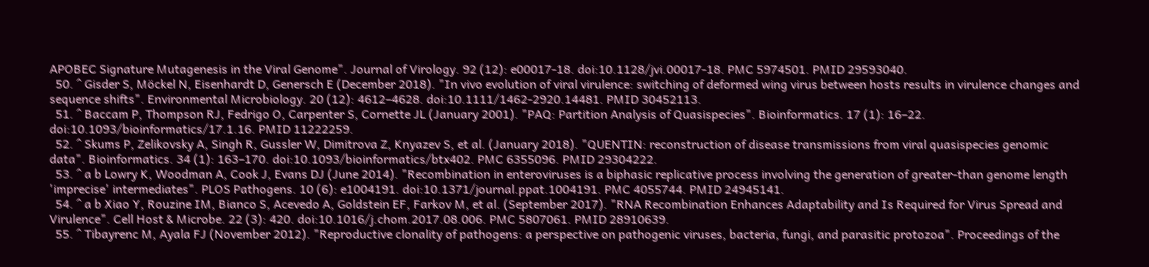APOBEC Signature Mutagenesis in the Viral Genome". Journal of Virology. 92 (12): e00017-18. doi:10.1128/jvi.00017-18. PMC 5974501. PMID 29593040.
  50. ^ Gisder S, Möckel N, Eisenhardt D, Genersch E (December 2018). "In vivo evolution of viral virulence: switching of deformed wing virus between hosts results in virulence changes and sequence shifts". Environmental Microbiology. 20 (12): 4612–4628. doi:10.1111/1462-2920.14481. PMID 30452113.
  51. ^ Baccam P, Thompson RJ, Fedrigo O, Carpenter S, Cornette JL (January 2001). "PAQ: Partition Analysis of Quasispecies". Bioinformatics. 17 (1): 16–22. doi:10.1093/bioinformatics/17.1.16. PMID 11222259.
  52. ^ Skums P, Zelikovsky A, Singh R, Gussler W, Dimitrova Z, Knyazev S, et al. (January 2018). "QUENTIN: reconstruction of disease transmissions from viral quasispecies genomic data". Bioinformatics. 34 (1): 163–170. doi:10.1093/bioinformatics/btx402. PMC 6355096. PMID 29304222.
  53. ^ a b Lowry K, Woodman A, Cook J, Evans DJ (June 2014). "Recombination in enteroviruses is a biphasic replicative process involving the generation of greater-than genome length 'imprecise' intermediates". PLOS Pathogens. 10 (6): e1004191. doi:10.1371/journal.ppat.1004191. PMC 4055744. PMID 24945141.
  54. ^ a b Xiao Y, Rouzine IM, Bianco S, Acevedo A, Goldstein EF, Farkov M, et al. (September 2017). "RNA Recombination Enhances Adaptability and Is Required for Virus Spread and Virulence". Cell Host & Microbe. 22 (3): 420. doi:10.1016/j.chom.2017.08.006. PMC 5807061. PMID 28910639.
  55. ^ Tibayrenc M, Ayala FJ (November 2012). "Reproductive clonality of pathogens: a perspective on pathogenic viruses, bacteria, fungi, and parasitic protozoa". Proceedings of the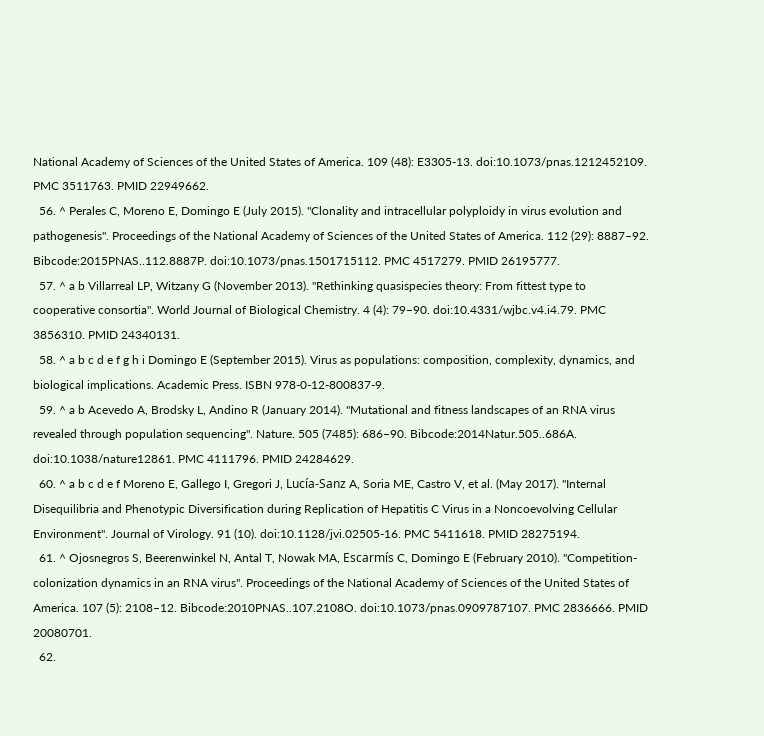National Academy of Sciences of the United States of America. 109 (48): E3305-13. doi:10.1073/pnas.1212452109. PMC 3511763. PMID 22949662.
  56. ^ Perales C, Moreno E, Domingo E (July 2015). "Clonality and intracellular polyploidy in virus evolution and pathogenesis". Proceedings of the National Academy of Sciences of the United States of America. 112 (29): 8887–92. Bibcode:2015PNAS..112.8887P. doi:10.1073/pnas.1501715112. PMC 4517279. PMID 26195777.
  57. ^ a b Villarreal LP, Witzany G (November 2013). "Rethinking quasispecies theory: From fittest type to cooperative consortia". World Journal of Biological Chemistry. 4 (4): 79–90. doi:10.4331/wjbc.v4.i4.79. PMC 3856310. PMID 24340131.
  58. ^ a b c d e f g h i Domingo E (September 2015). Virus as populations: composition, complexity, dynamics, and biological implications. Academic Press. ISBN 978-0-12-800837-9.
  59. ^ a b Acevedo A, Brodsky L, Andino R (January 2014). "Mutational and fitness landscapes of an RNA virus revealed through population sequencing". Nature. 505 (7485): 686–90. Bibcode:2014Natur.505..686A. doi:10.1038/nature12861. PMC 4111796. PMID 24284629.
  60. ^ a b c d e f Moreno E, Gallego I, Gregori J, Lucía-Sanz A, Soria ME, Castro V, et al. (May 2017). "Internal Disequilibria and Phenotypic Diversification during Replication of Hepatitis C Virus in a Noncoevolving Cellular Environment". Journal of Virology. 91 (10). doi:10.1128/jvi.02505-16. PMC 5411618. PMID 28275194.
  61. ^ Ojosnegros S, Beerenwinkel N, Antal T, Nowak MA, Escarmís C, Domingo E (February 2010). "Competition-colonization dynamics in an RNA virus". Proceedings of the National Academy of Sciences of the United States of America. 107 (5): 2108–12. Bibcode:2010PNAS..107.2108O. doi:10.1073/pnas.0909787107. PMC 2836666. PMID 20080701.
  62.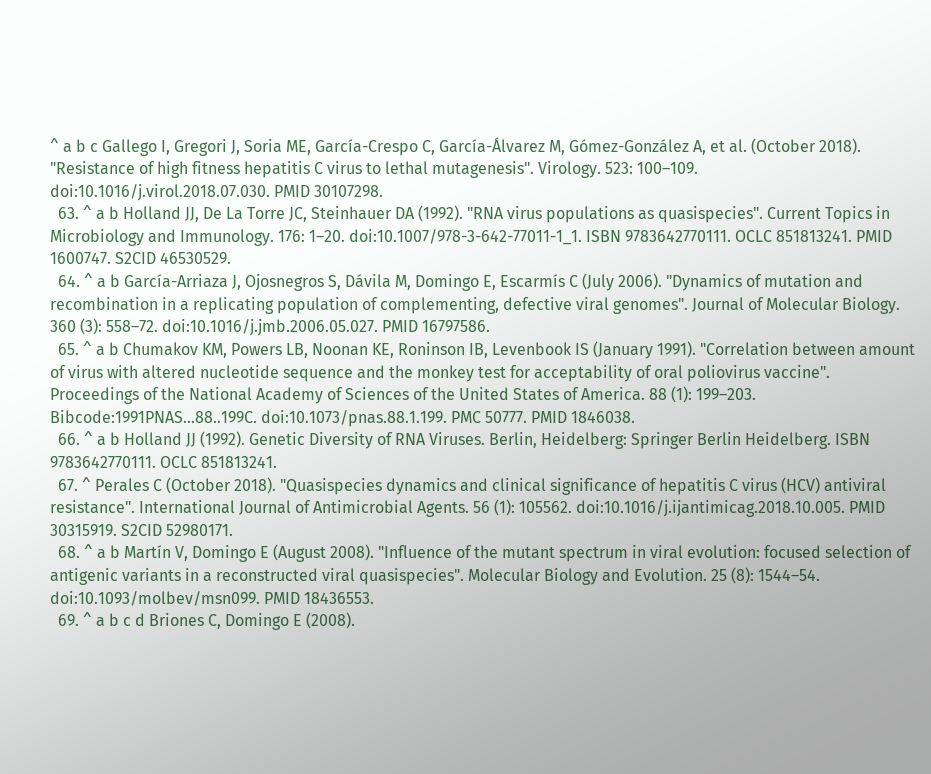^ a b c Gallego I, Gregori J, Soria ME, García-Crespo C, García-Álvarez M, Gómez-González A, et al. (October 2018). "Resistance of high fitness hepatitis C virus to lethal mutagenesis". Virology. 523: 100–109. doi:10.1016/j.virol.2018.07.030. PMID 30107298.
  63. ^ a b Holland JJ, De La Torre JC, Steinhauer DA (1992). "RNA virus populations as quasispecies". Current Topics in Microbiology and Immunology. 176: 1–20. doi:10.1007/978-3-642-77011-1_1. ISBN 9783642770111. OCLC 851813241. PMID 1600747. S2CID 46530529.
  64. ^ a b García-Arriaza J, Ojosnegros S, Dávila M, Domingo E, Escarmís C (July 2006). "Dynamics of mutation and recombination in a replicating population of complementing, defective viral genomes". Journal of Molecular Biology. 360 (3): 558–72. doi:10.1016/j.jmb.2006.05.027. PMID 16797586.
  65. ^ a b Chumakov KM, Powers LB, Noonan KE, Roninson IB, Levenbook IS (January 1991). "Correlation between amount of virus with altered nucleotide sequence and the monkey test for acceptability of oral poliovirus vaccine". Proceedings of the National Academy of Sciences of the United States of America. 88 (1): 199–203. Bibcode:1991PNAS...88..199C. doi:10.1073/pnas.88.1.199. PMC 50777. PMID 1846038.
  66. ^ a b Holland JJ (1992). Genetic Diversity of RNA Viruses. Berlin, Heidelberg: Springer Berlin Heidelberg. ISBN 9783642770111. OCLC 851813241.
  67. ^ Perales C (October 2018). "Quasispecies dynamics and clinical significance of hepatitis C virus (HCV) antiviral resistance". International Journal of Antimicrobial Agents. 56 (1): 105562. doi:10.1016/j.ijantimicag.2018.10.005. PMID 30315919. S2CID 52980171.
  68. ^ a b Martín V, Domingo E (August 2008). "Influence of the mutant spectrum in viral evolution: focused selection of antigenic variants in a reconstructed viral quasispecies". Molecular Biology and Evolution. 25 (8): 1544–54. doi:10.1093/molbev/msn099. PMID 18436553.
  69. ^ a b c d Briones C, Domingo E (2008).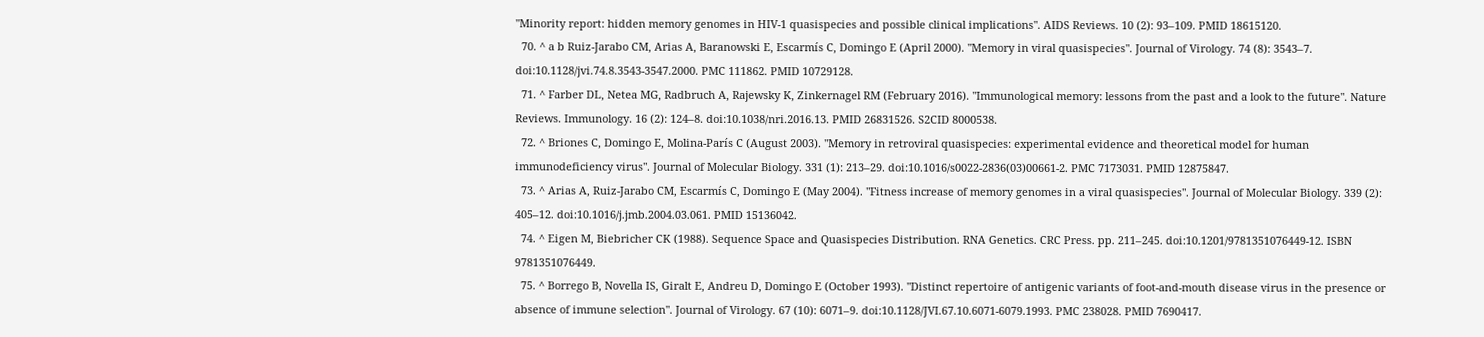"Minority report: hidden memory genomes in HIV-1 quasispecies and possible clinical implications". AIDS Reviews. 10 (2): 93–109. PMID 18615120.
  70. ^ a b Ruiz-Jarabo CM, Arias A, Baranowski E, Escarmís C, Domingo E (April 2000). "Memory in viral quasispecies". Journal of Virology. 74 (8): 3543–7. doi:10.1128/jvi.74.8.3543-3547.2000. PMC 111862. PMID 10729128.
  71. ^ Farber DL, Netea MG, Radbruch A, Rajewsky K, Zinkernagel RM (February 2016). "Immunological memory: lessons from the past and a look to the future". Nature Reviews. Immunology. 16 (2): 124–8. doi:10.1038/nri.2016.13. PMID 26831526. S2CID 8000538.
  72. ^ Briones C, Domingo E, Molina-París C (August 2003). "Memory in retroviral quasispecies: experimental evidence and theoretical model for human immunodeficiency virus". Journal of Molecular Biology. 331 (1): 213–29. doi:10.1016/s0022-2836(03)00661-2. PMC 7173031. PMID 12875847.
  73. ^ Arias A, Ruiz-Jarabo CM, Escarmís C, Domingo E (May 2004). "Fitness increase of memory genomes in a viral quasispecies". Journal of Molecular Biology. 339 (2): 405–12. doi:10.1016/j.jmb.2004.03.061. PMID 15136042.
  74. ^ Eigen M, Biebricher CK (1988). Sequence Space and Quasispecies Distribution. RNA Genetics. CRC Press. pp. 211–245. doi:10.1201/9781351076449-12. ISBN 9781351076449.
  75. ^ Borrego B, Novella IS, Giralt E, Andreu D, Domingo E (October 1993). "Distinct repertoire of antigenic variants of foot-and-mouth disease virus in the presence or absence of immune selection". Journal of Virology. 67 (10): 6071–9. doi:10.1128/JVI.67.10.6071-6079.1993. PMC 238028. PMID 7690417.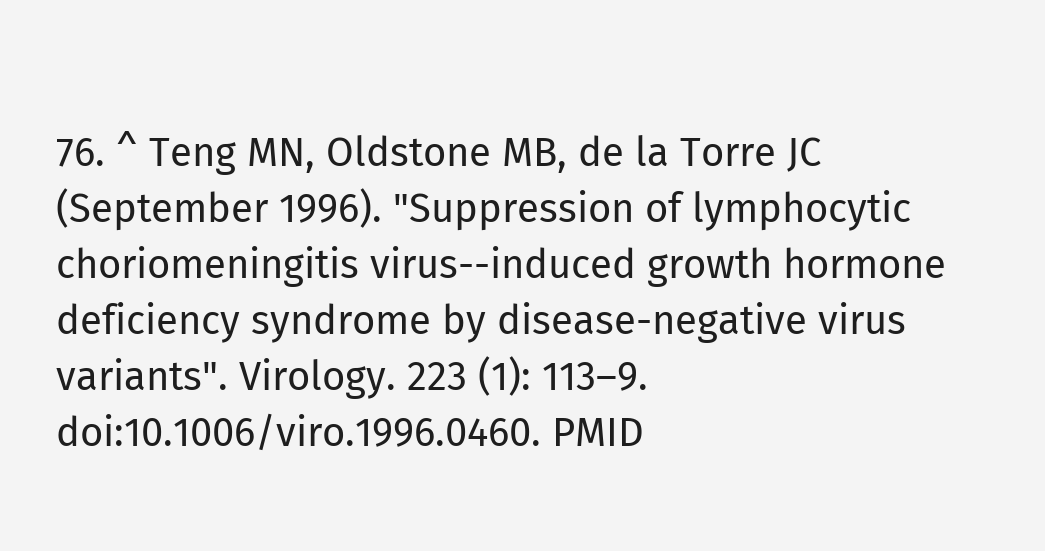76. ^ Teng MN, Oldstone MB, de la Torre JC (September 1996). "Suppression of lymphocytic choriomeningitis virus--induced growth hormone deficiency syndrome by disease-negative virus variants". Virology. 223 (1): 113–9. doi:10.1006/viro.1996.0460. PMID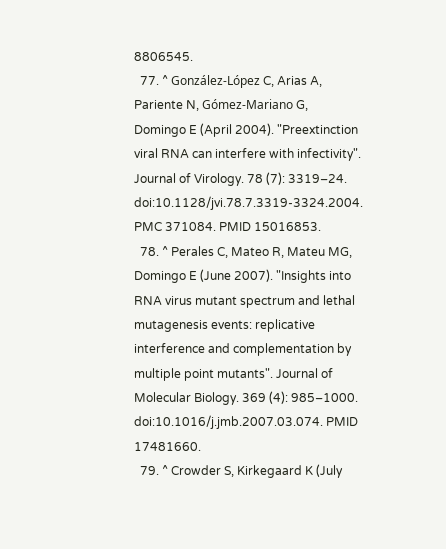8806545.
  77. ^ González-López C, Arias A, Pariente N, Gómez-Mariano G, Domingo E (April 2004). "Preextinction viral RNA can interfere with infectivity". Journal of Virology. 78 (7): 3319–24. doi:10.1128/jvi.78.7.3319-3324.2004. PMC 371084. PMID 15016853.
  78. ^ Perales C, Mateo R, Mateu MG, Domingo E (June 2007). "Insights into RNA virus mutant spectrum and lethal mutagenesis events: replicative interference and complementation by multiple point mutants". Journal of Molecular Biology. 369 (4): 985–1000. doi:10.1016/j.jmb.2007.03.074. PMID 17481660.
  79. ^ Crowder S, Kirkegaard K (July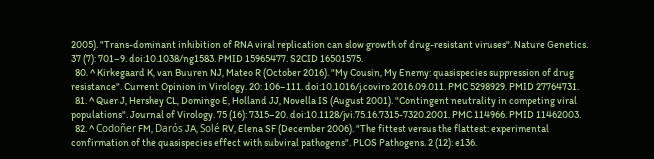2005). "Trans-dominant inhibition of RNA viral replication can slow growth of drug-resistant viruses". Nature Genetics. 37 (7): 701–9. doi:10.1038/ng1583. PMID 15965477. S2CID 16501575.
  80. ^ Kirkegaard K, van Buuren NJ, Mateo R (October 2016). "My Cousin, My Enemy: quasispecies suppression of drug resistance". Current Opinion in Virology. 20: 106–111. doi:10.1016/j.coviro.2016.09.011. PMC 5298929. PMID 27764731.
  81. ^ Quer J, Hershey CL, Domingo E, Holland JJ, Novella IS (August 2001). "Contingent neutrality in competing viral populations". Journal of Virology. 75 (16): 7315–20. doi:10.1128/jvi.75.16.7315-7320.2001. PMC 114966. PMID 11462003.
  82. ^ Codoñer FM, Darós JA, Solé RV, Elena SF (December 2006). "The fittest versus the flattest: experimental confirmation of the quasispecies effect with subviral pathogens". PLOS Pathogens. 2 (12): e136.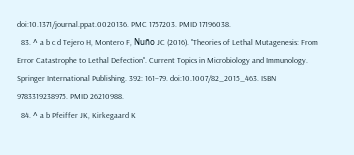doi:10.1371/journal.ppat.0020136. PMC 1757203. PMID 17196038.
  83. ^ a b c d Tejero H, Montero F, Nuño JC (2016). "Theories of Lethal Mutagenesis: From Error Catastrophe to Lethal Defection". Current Topics in Microbiology and Immunology. Springer International Publishing. 392: 161–79. doi:10.1007/82_2015_463. ISBN 9783319238975. PMID 26210988.
  84. ^ a b Pfeiffer JK, Kirkegaard K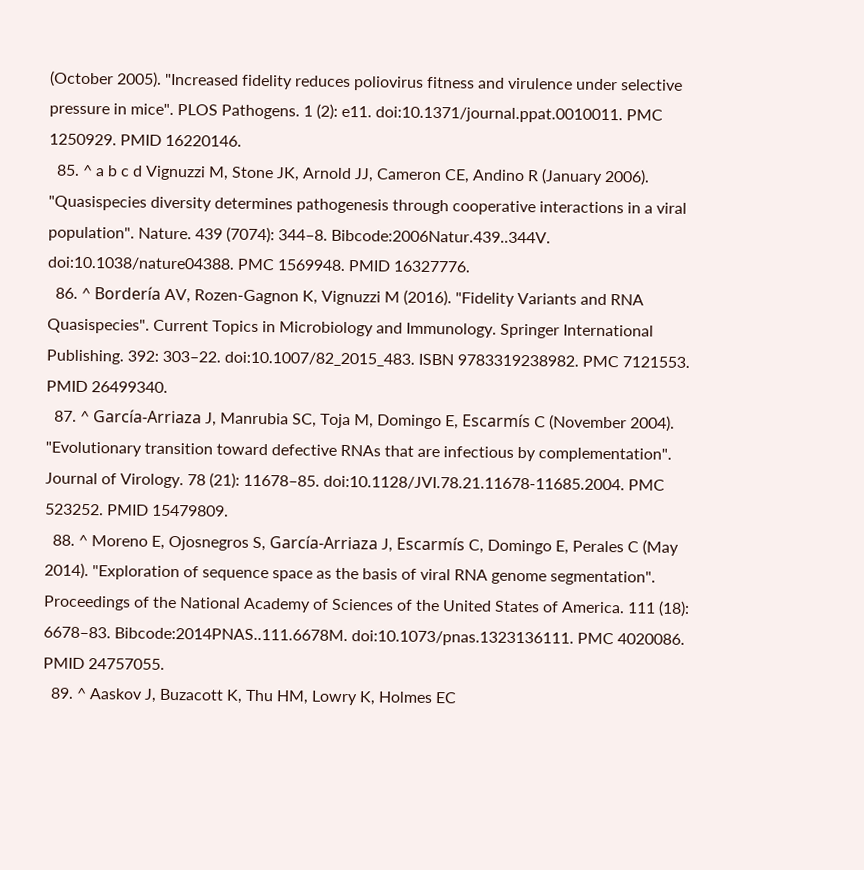(October 2005). "Increased fidelity reduces poliovirus fitness and virulence under selective pressure in mice". PLOS Pathogens. 1 (2): e11. doi:10.1371/journal.ppat.0010011. PMC 1250929. PMID 16220146.
  85. ^ a b c d Vignuzzi M, Stone JK, Arnold JJ, Cameron CE, Andino R (January 2006). "Quasispecies diversity determines pathogenesis through cooperative interactions in a viral population". Nature. 439 (7074): 344–8. Bibcode:2006Natur.439..344V. doi:10.1038/nature04388. PMC 1569948. PMID 16327776.
  86. ^ Bordería AV, Rozen-Gagnon K, Vignuzzi M (2016). "Fidelity Variants and RNA Quasispecies". Current Topics in Microbiology and Immunology. Springer International Publishing. 392: 303–22. doi:10.1007/82_2015_483. ISBN 9783319238982. PMC 7121553. PMID 26499340.
  87. ^ García-Arriaza J, Manrubia SC, Toja M, Domingo E, Escarmís C (November 2004). "Evolutionary transition toward defective RNAs that are infectious by complementation". Journal of Virology. 78 (21): 11678–85. doi:10.1128/JVI.78.21.11678-11685.2004. PMC 523252. PMID 15479809.
  88. ^ Moreno E, Ojosnegros S, García-Arriaza J, Escarmís C, Domingo E, Perales C (May 2014). "Exploration of sequence space as the basis of viral RNA genome segmentation". Proceedings of the National Academy of Sciences of the United States of America. 111 (18): 6678–83. Bibcode:2014PNAS..111.6678M. doi:10.1073/pnas.1323136111. PMC 4020086. PMID 24757055.
  89. ^ Aaskov J, Buzacott K, Thu HM, Lowry K, Holmes EC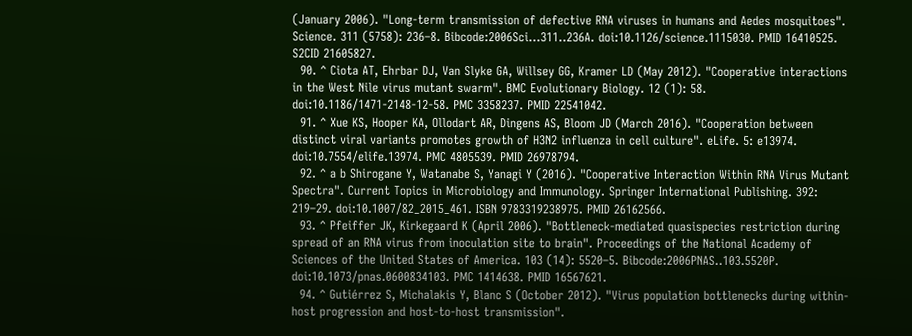(January 2006). "Long-term transmission of defective RNA viruses in humans and Aedes mosquitoes". Science. 311 (5758): 236–8. Bibcode:2006Sci...311..236A. doi:10.1126/science.1115030. PMID 16410525. S2CID 21605827.
  90. ^ Ciota AT, Ehrbar DJ, Van Slyke GA, Willsey GG, Kramer LD (May 2012). "Cooperative interactions in the West Nile virus mutant swarm". BMC Evolutionary Biology. 12 (1): 58. doi:10.1186/1471-2148-12-58. PMC 3358237. PMID 22541042.
  91. ^ Xue KS, Hooper KA, Ollodart AR, Dingens AS, Bloom JD (March 2016). "Cooperation between distinct viral variants promotes growth of H3N2 influenza in cell culture". eLife. 5: e13974. doi:10.7554/elife.13974. PMC 4805539. PMID 26978794.
  92. ^ a b Shirogane Y, Watanabe S, Yanagi Y (2016). "Cooperative Interaction Within RNA Virus Mutant Spectra". Current Topics in Microbiology and Immunology. Springer International Publishing. 392: 219–29. doi:10.1007/82_2015_461. ISBN 9783319238975. PMID 26162566.
  93. ^ Pfeiffer JK, Kirkegaard K (April 2006). "Bottleneck-mediated quasispecies restriction during spread of an RNA virus from inoculation site to brain". Proceedings of the National Academy of Sciences of the United States of America. 103 (14): 5520–5. Bibcode:2006PNAS..103.5520P. doi:10.1073/pnas.0600834103. PMC 1414638. PMID 16567621.
  94. ^ Gutiérrez S, Michalakis Y, Blanc S (October 2012). "Virus population bottlenecks during within-host progression and host-to-host transmission".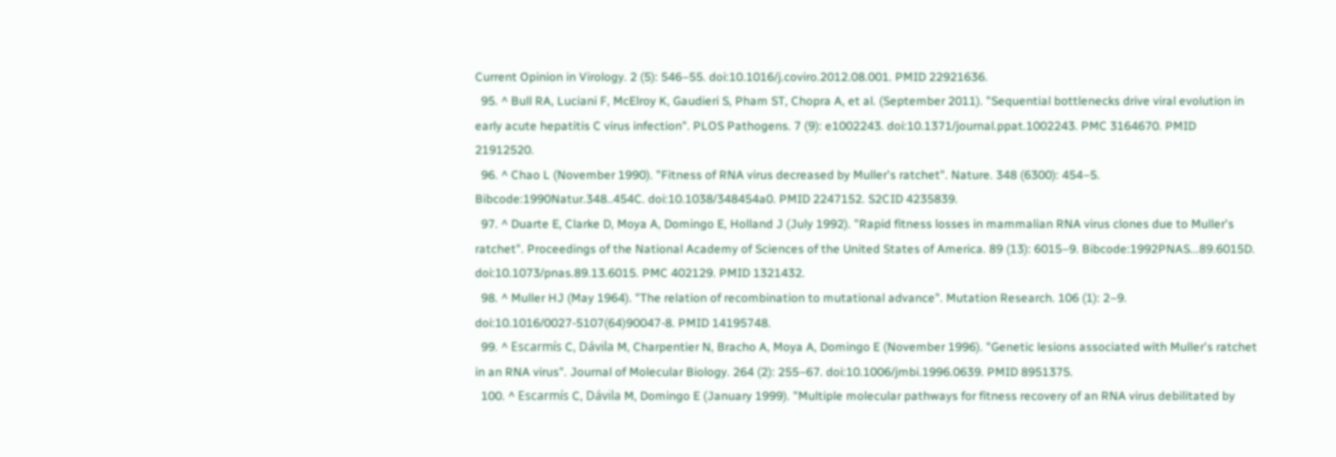Current Opinion in Virology. 2 (5): 546–55. doi:10.1016/j.coviro.2012.08.001. PMID 22921636.
  95. ^ Bull RA, Luciani F, McElroy K, Gaudieri S, Pham ST, Chopra A, et al. (September 2011). "Sequential bottlenecks drive viral evolution in early acute hepatitis C virus infection". PLOS Pathogens. 7 (9): e1002243. doi:10.1371/journal.ppat.1002243. PMC 3164670. PMID 21912520.
  96. ^ Chao L (November 1990). "Fitness of RNA virus decreased by Muller's ratchet". Nature. 348 (6300): 454–5. Bibcode:1990Natur.348..454C. doi:10.1038/348454a0. PMID 2247152. S2CID 4235839.
  97. ^ Duarte E, Clarke D, Moya A, Domingo E, Holland J (July 1992). "Rapid fitness losses in mammalian RNA virus clones due to Muller's ratchet". Proceedings of the National Academy of Sciences of the United States of America. 89 (13): 6015–9. Bibcode:1992PNAS...89.6015D. doi:10.1073/pnas.89.13.6015. PMC 402129. PMID 1321432.
  98. ^ Muller HJ (May 1964). "The relation of recombination to mutational advance". Mutation Research. 106 (1): 2–9. doi:10.1016/0027-5107(64)90047-8. PMID 14195748.
  99. ^ Escarmís C, Dávila M, Charpentier N, Bracho A, Moya A, Domingo E (November 1996). "Genetic lesions associated with Muller's ratchet in an RNA virus". Journal of Molecular Biology. 264 (2): 255–67. doi:10.1006/jmbi.1996.0639. PMID 8951375.
  100. ^ Escarmís C, Dávila M, Domingo E (January 1999). "Multiple molecular pathways for fitness recovery of an RNA virus debilitated by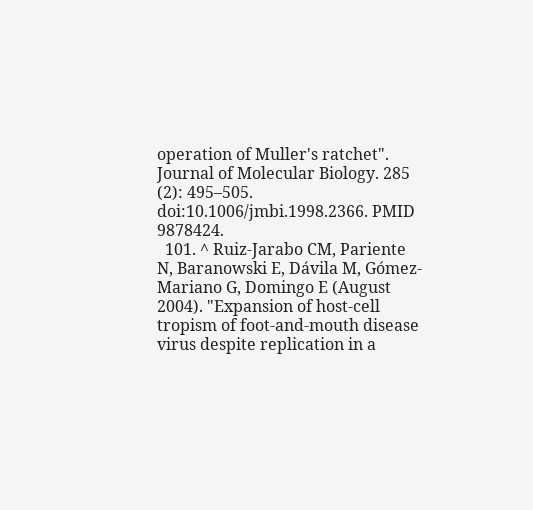operation of Muller's ratchet". Journal of Molecular Biology. 285 (2): 495–505. doi:10.1006/jmbi.1998.2366. PMID 9878424.
  101. ^ Ruiz-Jarabo CM, Pariente N, Baranowski E, Dávila M, Gómez-Mariano G, Domingo E (August 2004). "Expansion of host-cell tropism of foot-and-mouth disease virus despite replication in a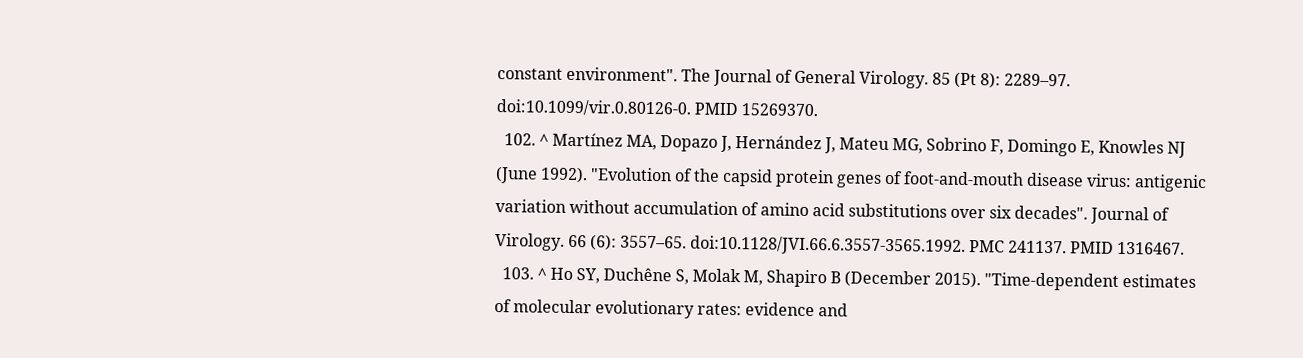constant environment". The Journal of General Virology. 85 (Pt 8): 2289–97. doi:10.1099/vir.0.80126-0. PMID 15269370.
  102. ^ Martínez MA, Dopazo J, Hernández J, Mateu MG, Sobrino F, Domingo E, Knowles NJ (June 1992). "Evolution of the capsid protein genes of foot-and-mouth disease virus: antigenic variation without accumulation of amino acid substitutions over six decades". Journal of Virology. 66 (6): 3557–65. doi:10.1128/JVI.66.6.3557-3565.1992. PMC 241137. PMID 1316467.
  103. ^ Ho SY, Duchêne S, Molak M, Shapiro B (December 2015). "Time-dependent estimates of molecular evolutionary rates: evidence and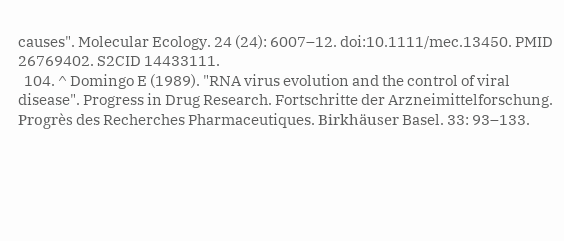causes". Molecular Ecology. 24 (24): 6007–12. doi:10.1111/mec.13450. PMID 26769402. S2CID 14433111.
  104. ^ Domingo E (1989). "RNA virus evolution and the control of viral disease". Progress in Drug Research. Fortschritte der Arzneimittelforschung. Progrès des Recherches Pharmaceutiques. Birkhäuser Basel. 33: 93–133.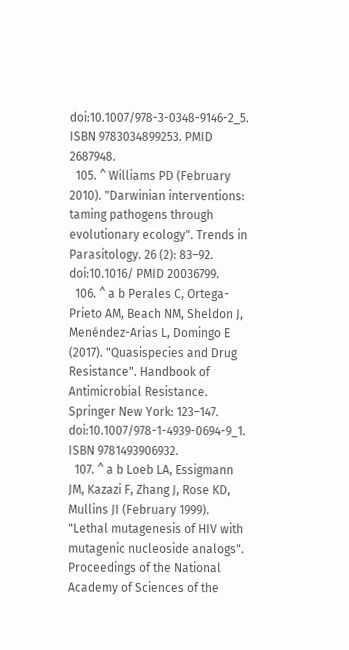doi:10.1007/978-3-0348-9146-2_5. ISBN 9783034899253. PMID 2687948.
  105. ^ Williams PD (February 2010). "Darwinian interventions: taming pathogens through evolutionary ecology". Trends in Parasitology. 26 (2): 83–92. doi:10.1016/ PMID 20036799.
  106. ^ a b Perales C, Ortega-Prieto AM, Beach NM, Sheldon J, Menéndez-Arias L, Domingo E (2017). "Quasispecies and Drug Resistance". Handbook of Antimicrobial Resistance. Springer New York: 123–147. doi:10.1007/978-1-4939-0694-9_1. ISBN 9781493906932.
  107. ^ a b Loeb LA, Essigmann JM, Kazazi F, Zhang J, Rose KD, Mullins JI (February 1999). "Lethal mutagenesis of HIV with mutagenic nucleoside analogs". Proceedings of the National Academy of Sciences of the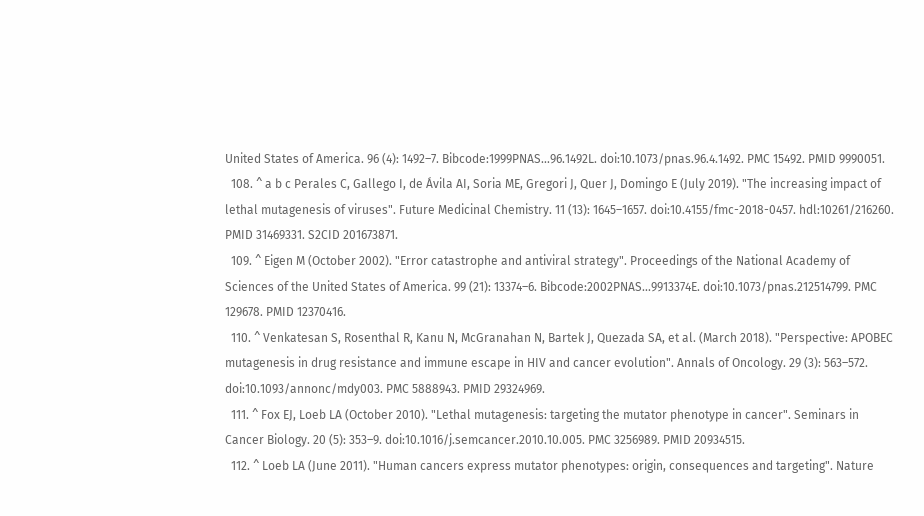United States of America. 96 (4): 1492–7. Bibcode:1999PNAS...96.1492L. doi:10.1073/pnas.96.4.1492. PMC 15492. PMID 9990051.
  108. ^ a b c Perales C, Gallego I, de Ávila AI, Soria ME, Gregori J, Quer J, Domingo E (July 2019). "The increasing impact of lethal mutagenesis of viruses". Future Medicinal Chemistry. 11 (13): 1645–1657. doi:10.4155/fmc-2018-0457. hdl:10261/216260. PMID 31469331. S2CID 201673871.
  109. ^ Eigen M (October 2002). "Error catastrophe and antiviral strategy". Proceedings of the National Academy of Sciences of the United States of America. 99 (21): 13374–6. Bibcode:2002PNAS...9913374E. doi:10.1073/pnas.212514799. PMC 129678. PMID 12370416.
  110. ^ Venkatesan S, Rosenthal R, Kanu N, McGranahan N, Bartek J, Quezada SA, et al. (March 2018). "Perspective: APOBEC mutagenesis in drug resistance and immune escape in HIV and cancer evolution". Annals of Oncology. 29 (3): 563–572. doi:10.1093/annonc/mdy003. PMC 5888943. PMID 29324969.
  111. ^ Fox EJ, Loeb LA (October 2010). "Lethal mutagenesis: targeting the mutator phenotype in cancer". Seminars in Cancer Biology. 20 (5): 353–9. doi:10.1016/j.semcancer.2010.10.005. PMC 3256989. PMID 20934515.
  112. ^ Loeb LA (June 2011). "Human cancers express mutator phenotypes: origin, consequences and targeting". Nature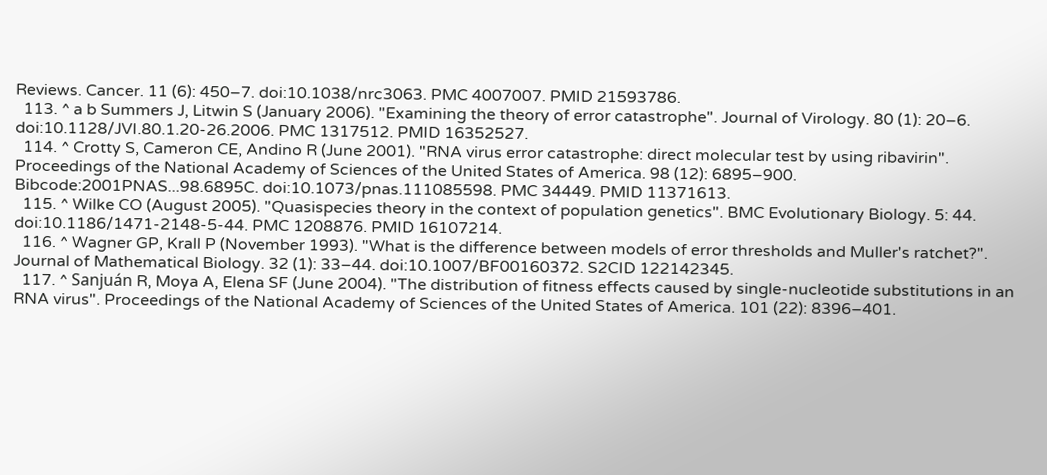Reviews. Cancer. 11 (6): 450–7. doi:10.1038/nrc3063. PMC 4007007. PMID 21593786.
  113. ^ a b Summers J, Litwin S (January 2006). "Examining the theory of error catastrophe". Journal of Virology. 80 (1): 20–6. doi:10.1128/JVI.80.1.20-26.2006. PMC 1317512. PMID 16352527.
  114. ^ Crotty S, Cameron CE, Andino R (June 2001). "RNA virus error catastrophe: direct molecular test by using ribavirin". Proceedings of the National Academy of Sciences of the United States of America. 98 (12): 6895–900. Bibcode:2001PNAS...98.6895C. doi:10.1073/pnas.111085598. PMC 34449. PMID 11371613.
  115. ^ Wilke CO (August 2005). "Quasispecies theory in the context of population genetics". BMC Evolutionary Biology. 5: 44. doi:10.1186/1471-2148-5-44. PMC 1208876. PMID 16107214.
  116. ^ Wagner GP, Krall P (November 1993). "What is the difference between models of error thresholds and Muller's ratchet?". Journal of Mathematical Biology. 32 (1): 33–44. doi:10.1007/BF00160372. S2CID 122142345.
  117. ^ Sanjuán R, Moya A, Elena SF (June 2004). "The distribution of fitness effects caused by single-nucleotide substitutions in an RNA virus". Proceedings of the National Academy of Sciences of the United States of America. 101 (22): 8396–401.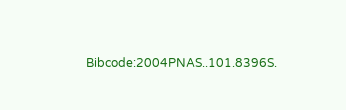Bibcode:2004PNAS..101.8396S.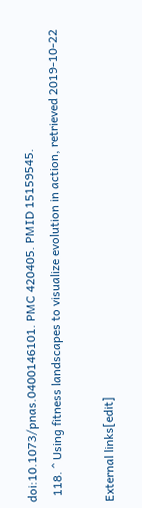doi:10.1073/pnas.0400146101. PMC 420405. PMID 15159545.
  118. ^ Using fitness landscapes to visualize evolution in action, retrieved 2019-10-22

External links[edit]